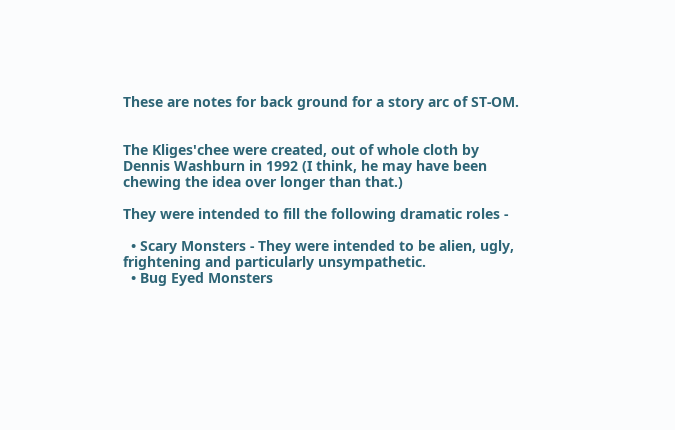These are notes for back ground for a story arc of ST-OM.


The Kliges'chee were created, out of whole cloth by Dennis Washburn in 1992 (I think, he may have been chewing the idea over longer than that.)

They were intended to fill the following dramatic roles -

  • Scary Monsters - They were intended to be alien, ugly, frightening and particularly unsympathetic.
  • Bug Eyed Monsters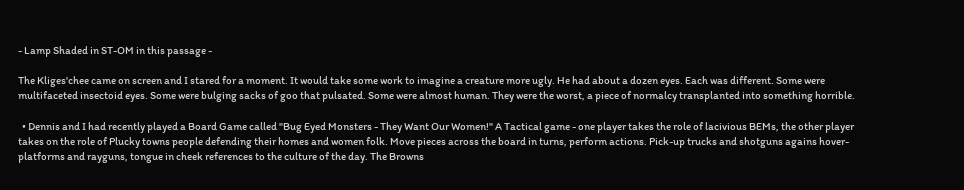- Lamp Shaded in ST-OM in this passage -

The Kliges'chee came on screen and I stared for a moment. It would take some work to imagine a creature more ugly. He had about a dozen eyes. Each was different. Some were multifaceted insectoid eyes. Some were bulging sacks of goo that pulsated. Some were almost human. They were the worst, a piece of normalcy transplanted into something horrible.

  • Dennis and I had recently played a Board Game called "Bug Eyed Monsters - They Want Our Women!" A Tactical game - one player takes the role of lacivious BEMs, the other player takes on the role of Plucky towns people defending their homes and women folk. Move pieces across the board in turns, perform actions. Pick-up trucks and shotguns agains hover-platforms and rayguns, tongue in cheek references to the culture of the day. The Browns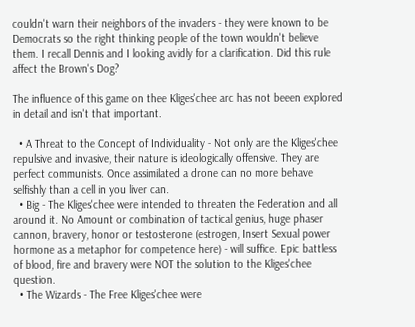couldn't warn their neighbors of the invaders - they were known to be Democrats so the right thinking people of the town wouldn't believe them. I recall Dennis and I looking avidly for a clarification. Did this rule affect the Brown's Dog?

The influence of this game on thee Kliges'chee arc has not beeen explored in detail and isn't that important.

  • A Threat to the Concept of Individuality - Not only are the Kliges'chee repulsive and invasive, their nature is ideologically offensive. They are perfect communists. Once assimilated a drone can no more behave selfishly than a cell in you liver can.
  • Big - The Kliges'chee were intended to threaten the Federation and all around it. No Amount or combination of tactical genius, huge phaser cannon, bravery, honor or testosterone (estrogen, Insert Sexual power hormone as a metaphor for competence here) - will suffice. Epic battless of blood, fire and bravery were NOT the solution to the Kliges'chee question.
  • The Wizards - The Free Kliges'chee were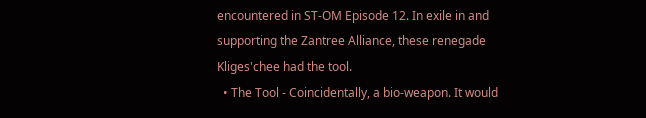encountered in ST-OM Episode 12. In exile in and supporting the Zantree Alliance, these renegade Kliges'chee had the tool.
  • The Tool - Coincidentally, a bio-weapon. It would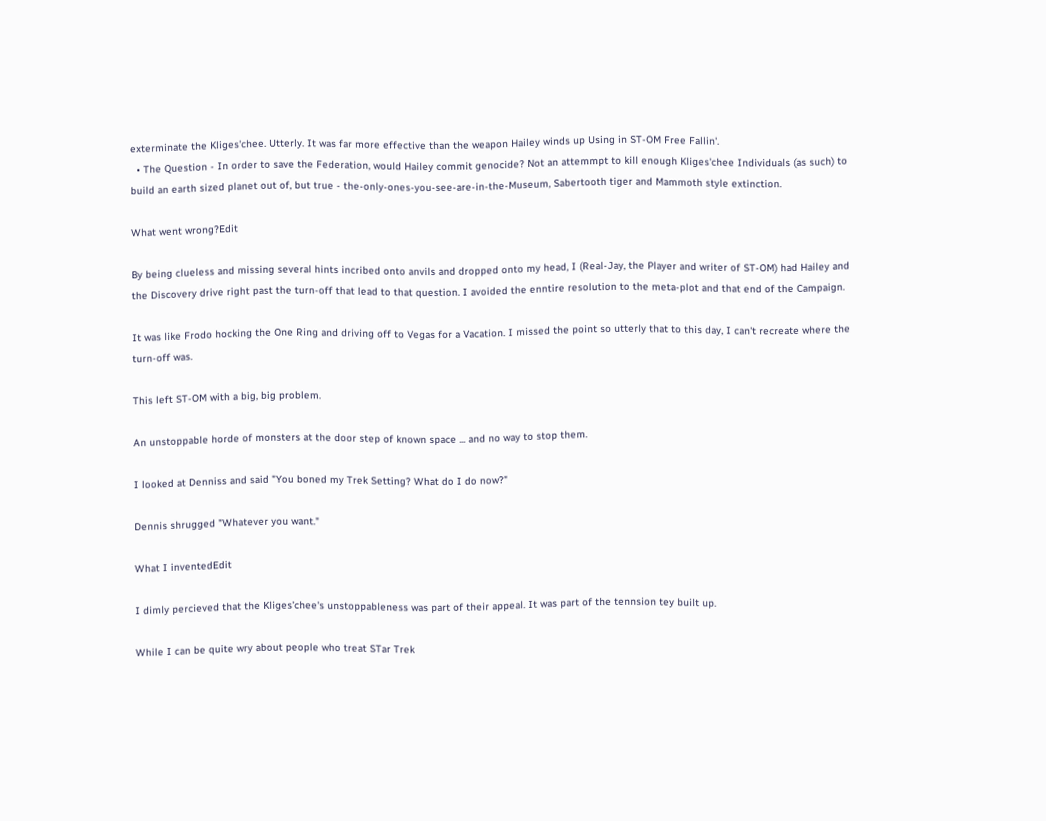exterminate the Kliges'chee. Utterly. It was far more effective than the weapon Hailey winds up Using in ST-OM Free Fallin'.
  • The Question - In order to save the Federation, would Hailey commit genocide? Not an attemmpt to kill enough Kliges'chee Individuals (as such) to build an earth sized planet out of, but true - the-only-ones-you-see-are-in-the-Museum, Sabertooth tiger and Mammoth style extinction.

What went wrong?Edit

By being clueless and missing several hints incribed onto anvils and dropped onto my head, I (Real-Jay, the Player and writer of ST-OM) had Hailey and the Discovery drive right past the turn-off that lead to that question. I avoided the enntire resolution to the meta-plot and that end of the Campaign.

It was like Frodo hocking the One Ring and driving off to Vegas for a Vacation. I missed the point so utterly that to this day, I can't recreate where the turn-off was.

This left ST-OM with a big, big problem.

An unstoppable horde of monsters at the door step of known space ... and no way to stop them.

I looked at Denniss and said "You boned my Trek Setting? What do I do now?"

Dennis shrugged "Whatever you want."

What I inventedEdit

I dimly percieved that the Kliges'chee's unstoppableness was part of their appeal. It was part of the tennsion tey built up.

While I can be quite wry about people who treat STar Trek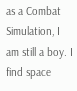as a Combat Simulation, I am still a boy. I find space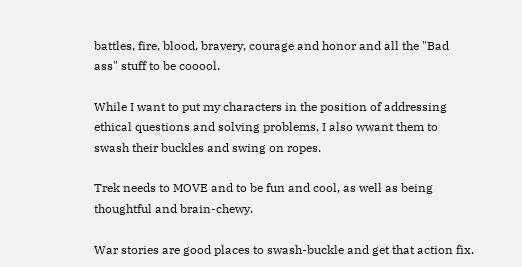battles, fire, blood, bravery, courage and honor and all the "Bad ass" stuff to be cooool.

While I want to put my characters in the position of addressing ethical questions and solving problems, I also wwant them to swash their buckles and swing on ropes.

Trek needs to MOVE and to be fun and cool, as well as being thoughtful and brain-chewy.

War stories are good places to swash-buckle and get that action fix.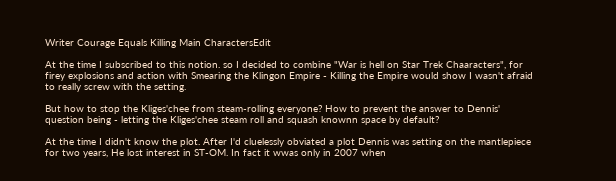Writer Courage Equals Killing Main CharactersEdit

At the time I subscribed to this notion. so I decided to combine "War is hell on Star Trek Chaaracters", for firey explosions and action with Smearing the Klingon Empire - Killing the Empire would show I wasn't afraid to really screw with the setting.

But how to stop the Kliges'chee from steam-rolling everyone? How to prevent the answer to Dennis' question being - letting the Kliges'chee steam roll and squash knownn space by default?

At the time I didn't know the plot. After I'd cluelessly obviated a plot Dennis was setting on the mantlepiece for two years, He lost interest in ST-OM. In fact it wwas only in 2007 when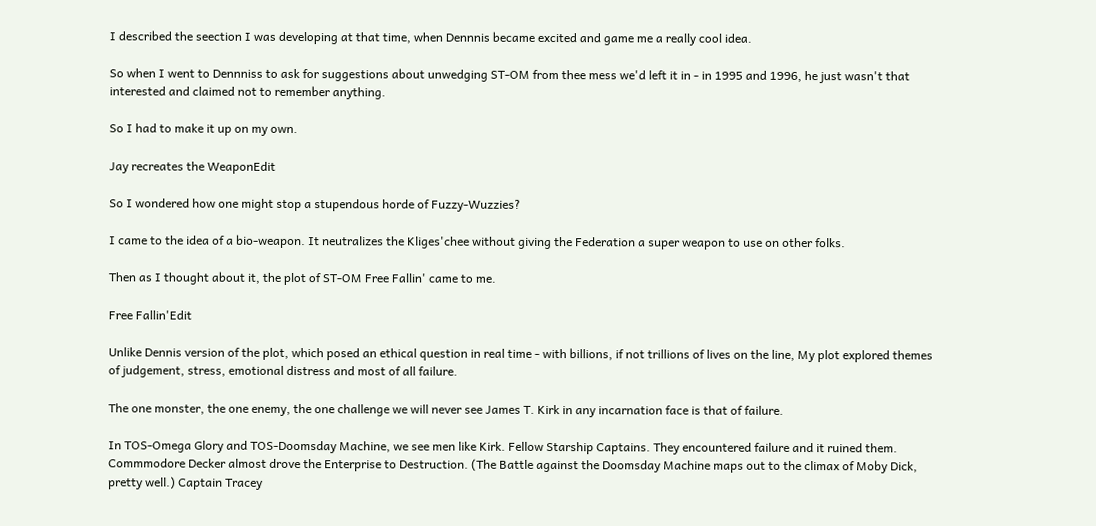I described the seection I was developing at that time, when Dennnis became excited and game me a really cool idea.

So when I went to Dennniss to ask for suggestions about unwedging ST-OM from thee mess we'd left it in - in 1995 and 1996, he just wasn't that interested and claimed not to remember anything.

So I had to make it up on my own.

Jay recreates the WeaponEdit

So I wondered how one might stop a stupendous horde of Fuzzy-Wuzzies?

I came to the idea of a bio-weapon. It neutralizes the Kliges'chee without giving the Federation a super weapon to use on other folks.

Then as I thought about it, the plot of ST-OM Free Fallin' came to me.

Free Fallin'Edit

Unlike Dennis version of the plot, which posed an ethical question in real time - with billions, if not trillions of lives on the line, My plot explored themes of judgement, stress, emotional distress and most of all failure.

The one monster, the one enemy, the one challenge we will never see James T. Kirk in any incarnation face is that of failure.

In TOS-Omega Glory and TOS-Doomsday Machine, we see men like Kirk. Fellow Starship Captains. They encountered failure and it ruined them. Commmodore Decker almost drove the Enterprise to Destruction. (The Battle against the Doomsday Machine maps out to the climax of Moby Dick, pretty well.) Captain Tracey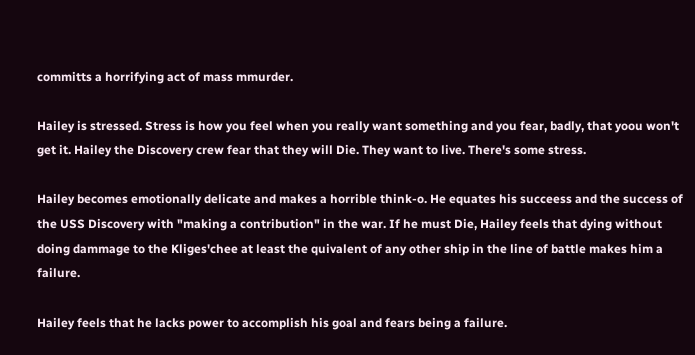committs a horrifying act of mass mmurder.

Hailey is stressed. Stress is how you feel when you really want something and you fear, badly, that yoou won't get it. Hailey the Discovery crew fear that they will Die. They want to live. There's some stress.

Hailey becomes emotionally delicate and makes a horrible think-o. He equates his succeess and the success of the USS Discovery with "making a contribution" in the war. If he must Die, Hailey feels that dying without doing dammage to the Kliges'chee at least the quivalent of any other ship in the line of battle makes him a failure.

Hailey feels that he lacks power to accomplish his goal and fears being a failure.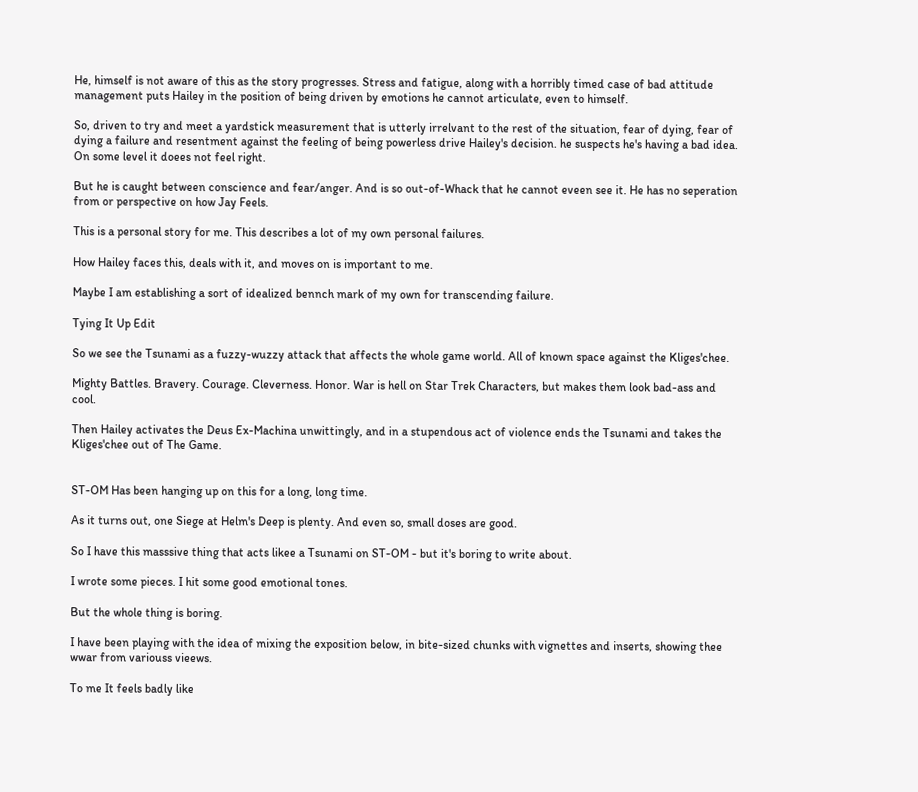He, himself is not aware of this as the story progresses. Stress and fatigue, along with a horribly timed case of bad attitude management puts Hailey in the position of being driven by emotions he cannot articulate, even to himself.

So, driven to try and meet a yardstick measurement that is utterly irrelvant to the rest of the situation, fear of dying, fear of dying a failure and resentment against the feeling of being powerless drive Hailey's decision. he suspects he's having a bad idea. On some level it doees not feel right.

But he is caught between conscience and fear/anger. And is so out-of-Whack that he cannot eveen see it. He has no seperation from or perspective on how Jay Feels.

This is a personal story for me. This describes a lot of my own personal failures.

How Hailey faces this, deals with it, and moves on is important to me.

Maybe I am establishing a sort of idealized bennch mark of my own for transcending failure.

Tying It Up Edit

So we see the Tsunami as a fuzzy-wuzzy attack that affects the whole game world. All of known space against the Kliges'chee.

Mighty Battles. Bravery. Courage. Cleverness. Honor. War is hell on Star Trek Characters, but makes them look bad-ass and cool.

Then Hailey activates the Deus Ex-Machina unwittingly, and in a stupendous act of violence ends the Tsunami and takes the Kliges'chee out of The Game.


ST-OM Has been hanging up on this for a long, long time.

As it turns out, one Siege at Helm's Deep is plenty. And even so, small doses are good.

So I have this masssive thing that acts likee a Tsunami on ST-OM - but it's boring to write about.

I wrote some pieces. I hit some good emotional tones.

But the whole thing is boring.

I have been playing with the idea of mixing the exposition below, in bite-sized chunks with vignettes and inserts, showing thee wwar from variouss vieews.

To me It feels badly like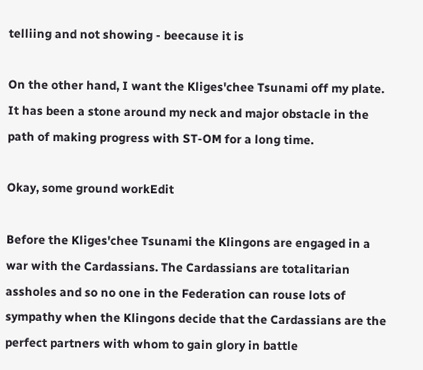telliing and not showing - beecause it is

On the other hand, I want the Kliges'chee Tsunami off my plate. It has been a stone around my neck and major obstacle in the path of making progress with ST-OM for a long time.

Okay, some ground workEdit

Before the Kliges'chee Tsunami the Klingons are engaged in a war with the Cardassians. The Cardassians are totalitarian assholes and so no one in the Federation can rouse lots of sympathy when the Klingons decide that the Cardassians are the perfect partners with whom to gain glory in battle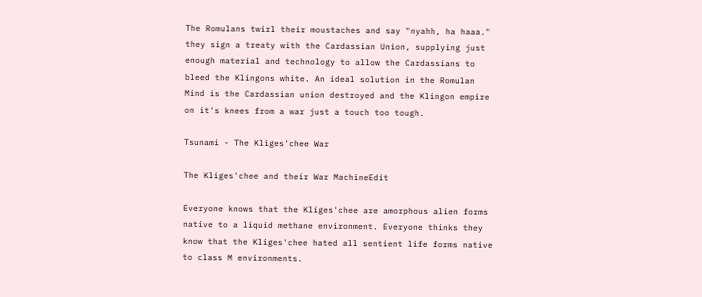The Romulans twirl their moustaches and say "nyahh, ha haaa." they sign a treaty with the Cardassian Union, supplying just enough material and technology to allow the Cardassians to bleed the Klingons white. An ideal solution in the Romulan Mind is the Cardassian union destroyed and the Klingon empire on it's knees from a war just a touch too tough.

Tsunami - The Kliges'chee War

The Kliges'chee and their War MachineEdit

Everyone knows that the Kliges'chee are amorphous alien forms native to a liquid methane environment. Everyone thinks they know that the Kliges'chee hated all sentient life forms native to class M environments.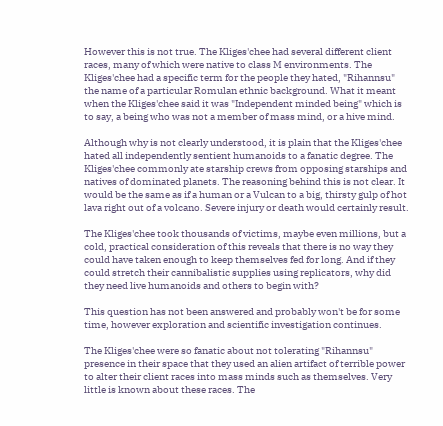However this is not true. The Kliges'chee had several different client races, many of which were native to class M environments. The Kliges'chee had a specific term for the people they hated, "Rihannsu" the name of a particular Romulan ethnic background. What it meant when the Kliges'chee said it was "Independent minded being" which is to say, a being who was not a member of mass mind, or a hive mind.

Although why is not clearly understood, it is plain that the Kliges'chee hated all independently sentient humanoids to a fanatic degree. The Kliges'chee commonly ate starship crews from opposing starships and natives of dominated planets. The reasoning behind this is not clear. It would be the same as if a human or a Vulcan to a big, thirsty gulp of hot lava right out of a volcano. Severe injury or death would certainly result.

The Kliges'chee took thousands of victims, maybe even millions, but a cold, practical consideration of this reveals that there is no way they could have taken enough to keep themselves fed for long. And if they could stretch their cannibalistic supplies using replicators, why did they need live humanoids and others to begin with?

This question has not been answered and probably won't be for some time, however exploration and scientific investigation continues.

The Kliges'chee were so fanatic about not tolerating "Rihannsu" presence in their space that they used an alien artifact of terrible power to alter their client races into mass minds such as themselves. Very little is known about these races. The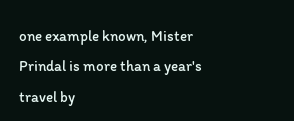one example known, Mister Prindal is more than a year's travel by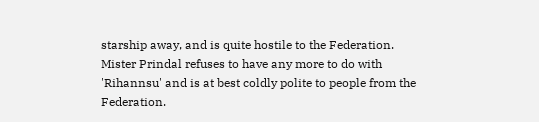starship away, and is quite hostile to the Federation. Mister Prindal refuses to have any more to do with 'Rihannsu' and is at best coldly polite to people from the Federation.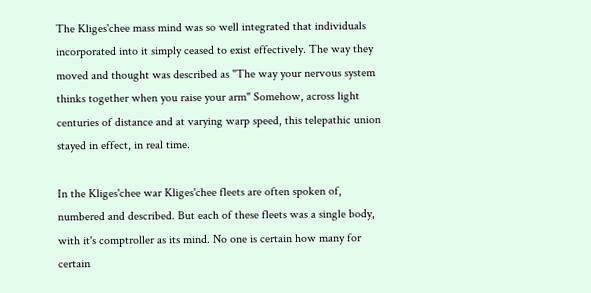The Kliges'chee mass mind was so well integrated that individuals incorporated into it simply ceased to exist effectively. The way they moved and thought was described as "The way your nervous system thinks together when you raise your arm" Somehow, across light centuries of distance and at varying warp speed, this telepathic union stayed in effect, in real time.

In the Kliges'chee war Kliges'chee fleets are often spoken of, numbered and described. But each of these fleets was a single body, with it's comptroller as its mind. No one is certain how many for certain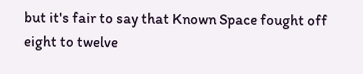but it's fair to say that Known Space fought off eight to twelve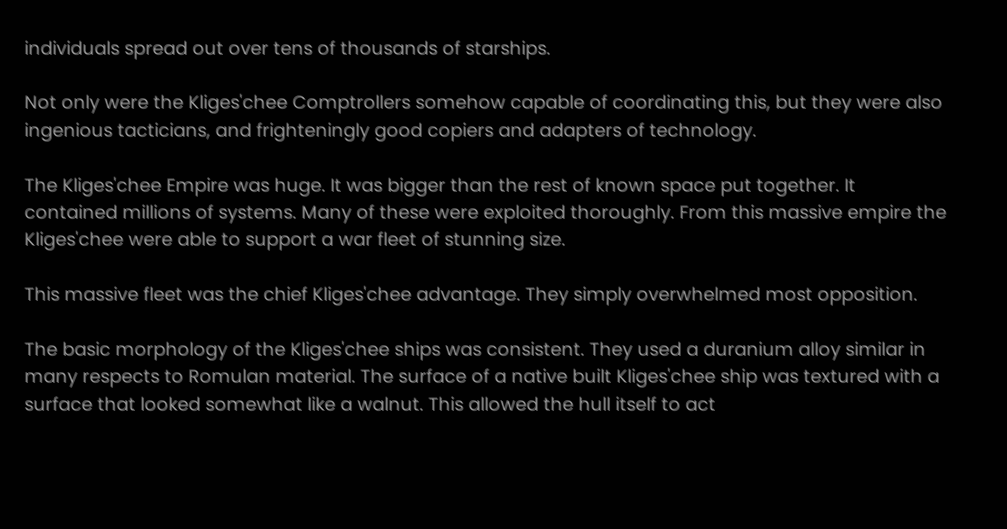individuals spread out over tens of thousands of starships.

Not only were the Kliges'chee Comptrollers somehow capable of coordinating this, but they were also ingenious tacticians, and frighteningly good copiers and adapters of technology.

The Kliges'chee Empire was huge. It was bigger than the rest of known space put together. It contained millions of systems. Many of these were exploited thoroughly. From this massive empire the Kliges'chee were able to support a war fleet of stunning size.

This massive fleet was the chief Kliges'chee advantage. They simply overwhelmed most opposition.

The basic morphology of the Kliges'chee ships was consistent. They used a duranium alloy similar in many respects to Romulan material. The surface of a native built Kliges'chee ship was textured with a surface that looked somewhat like a walnut. This allowed the hull itself to act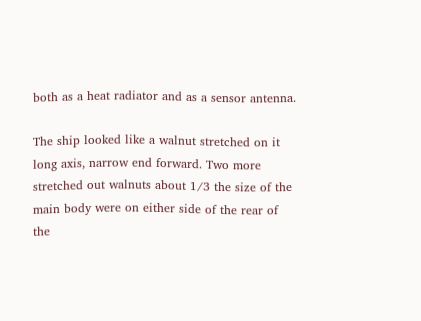both as a heat radiator and as a sensor antenna.

The ship looked like a walnut stretched on it long axis, narrow end forward. Two more stretched out walnuts about 1/3 the size of the main body were on either side of the rear of the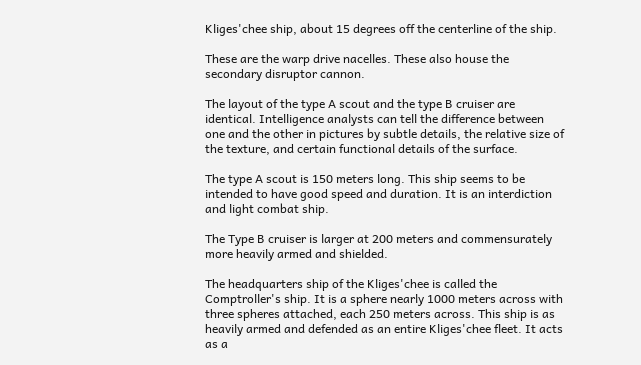Kliges'chee ship, about 15 degrees off the centerline of the ship.

These are the warp drive nacelles. These also house the secondary disruptor cannon.

The layout of the type A scout and the type B cruiser are identical. Intelligence analysts can tell the difference between one and the other in pictures by subtle details, the relative size of the texture, and certain functional details of the surface.

The type A scout is 150 meters long. This ship seems to be intended to have good speed and duration. It is an interdiction and light combat ship.

The Type B cruiser is larger at 200 meters and commensurately more heavily armed and shielded.

The headquarters ship of the Kliges'chee is called the Comptroller's ship. It is a sphere nearly 1000 meters across with three spheres attached, each 250 meters across. This ship is as heavily armed and defended as an entire Kliges'chee fleet. It acts as a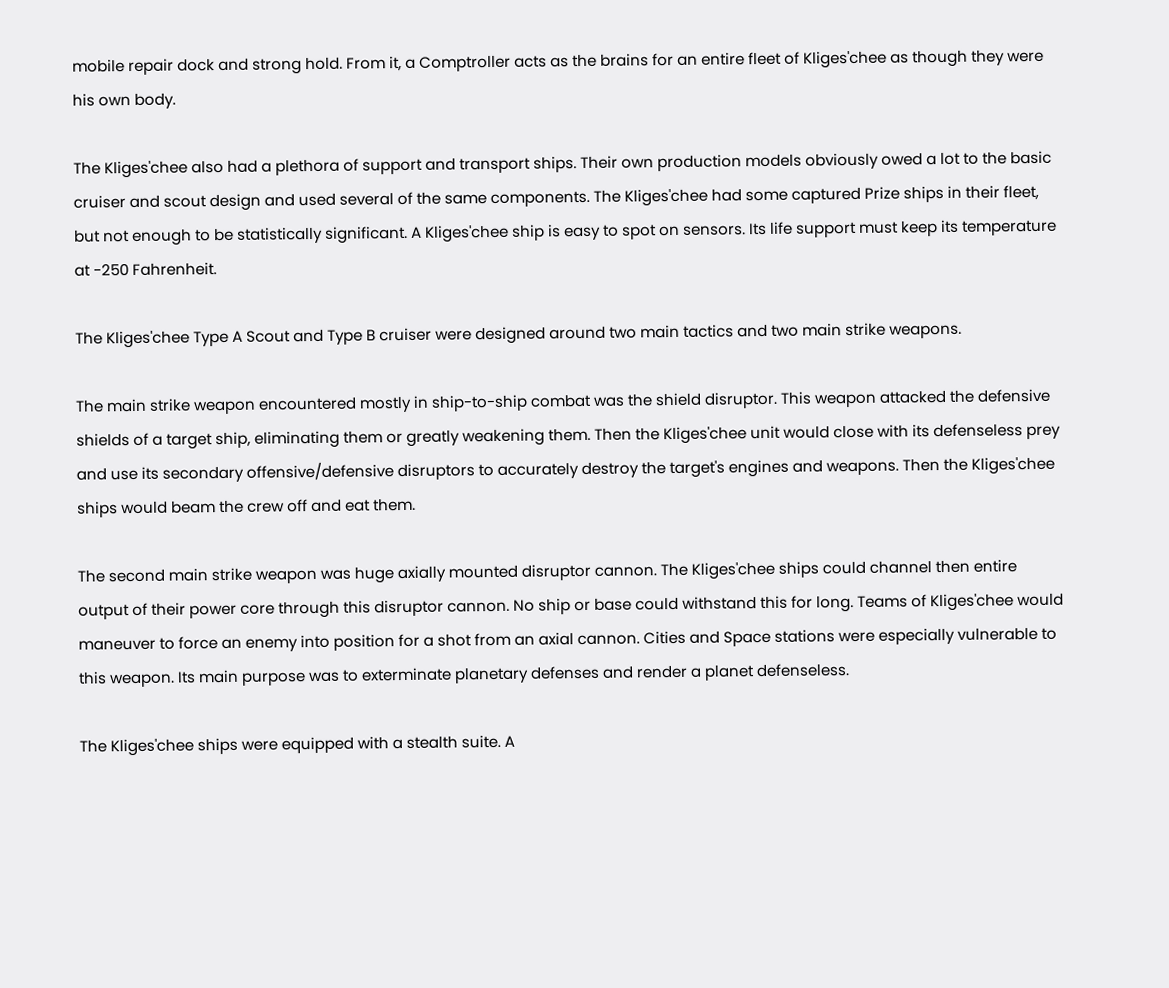mobile repair dock and strong hold. From it, a Comptroller acts as the brains for an entire fleet of Kliges'chee as though they were his own body.

The Kliges'chee also had a plethora of support and transport ships. Their own production models obviously owed a lot to the basic cruiser and scout design and used several of the same components. The Kliges'chee had some captured Prize ships in their fleet, but not enough to be statistically significant. A Kliges'chee ship is easy to spot on sensors. Its life support must keep its temperature at -250 Fahrenheit.

The Kliges'chee Type A Scout and Type B cruiser were designed around two main tactics and two main strike weapons.

The main strike weapon encountered mostly in ship-to-ship combat was the shield disruptor. This weapon attacked the defensive shields of a target ship, eliminating them or greatly weakening them. Then the Kliges'chee unit would close with its defenseless prey and use its secondary offensive/defensive disruptors to accurately destroy the target's engines and weapons. Then the Kliges'chee ships would beam the crew off and eat them.

The second main strike weapon was huge axially mounted disruptor cannon. The Kliges'chee ships could channel then entire output of their power core through this disruptor cannon. No ship or base could withstand this for long. Teams of Kliges'chee would maneuver to force an enemy into position for a shot from an axial cannon. Cities and Space stations were especially vulnerable to this weapon. Its main purpose was to exterminate planetary defenses and render a planet defenseless.

The Kliges'chee ships were equipped with a stealth suite. A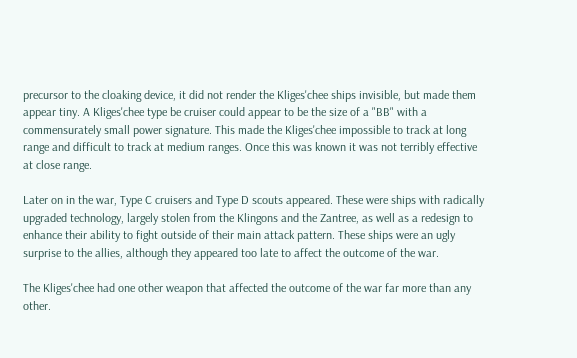precursor to the cloaking device, it did not render the Kliges'chee ships invisible, but made them appear tiny. A Kliges'chee type be cruiser could appear to be the size of a "BB" with a commensurately small power signature. This made the Kliges'chee impossible to track at long range and difficult to track at medium ranges. Once this was known it was not terribly effective at close range.

Later on in the war, Type C cruisers and Type D scouts appeared. These were ships with radically upgraded technology, largely stolen from the Klingons and the Zantree, as well as a redesign to enhance their ability to fight outside of their main attack pattern. These ships were an ugly surprise to the allies, although they appeared too late to affect the outcome of the war.

The Kliges'chee had one other weapon that affected the outcome of the war far more than any other.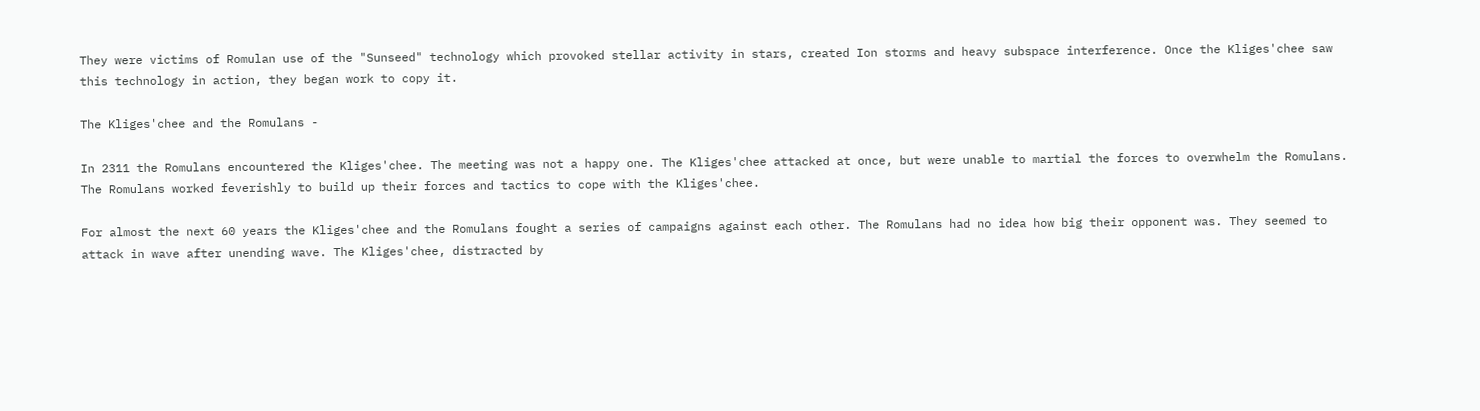They were victims of Romulan use of the "Sunseed" technology which provoked stellar activity in stars, created Ion storms and heavy subspace interference. Once the Kliges'chee saw this technology in action, they began work to copy it.

The Kliges'chee and the Romulans -

In 2311 the Romulans encountered the Kliges'chee. The meeting was not a happy one. The Kliges'chee attacked at once, but were unable to martial the forces to overwhelm the Romulans. The Romulans worked feverishly to build up their forces and tactics to cope with the Kliges'chee.

For almost the next 60 years the Kliges'chee and the Romulans fought a series of campaigns against each other. The Romulans had no idea how big their opponent was. They seemed to attack in wave after unending wave. The Kliges'chee, distracted by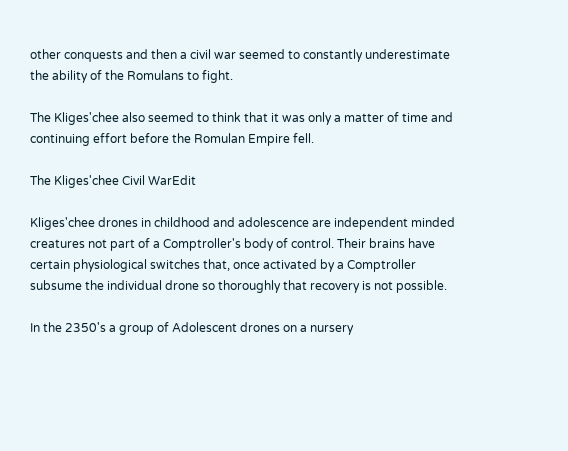other conquests and then a civil war seemed to constantly underestimate the ability of the Romulans to fight.

The Kliges'chee also seemed to think that it was only a matter of time and continuing effort before the Romulan Empire fell.

The Kliges'chee Civil WarEdit

Kliges'chee drones in childhood and adolescence are independent minded creatures not part of a Comptroller's body of control. Their brains have certain physiological switches that, once activated by a Comptroller subsume the individual drone so thoroughly that recovery is not possible.

In the 2350's a group of Adolescent drones on a nursery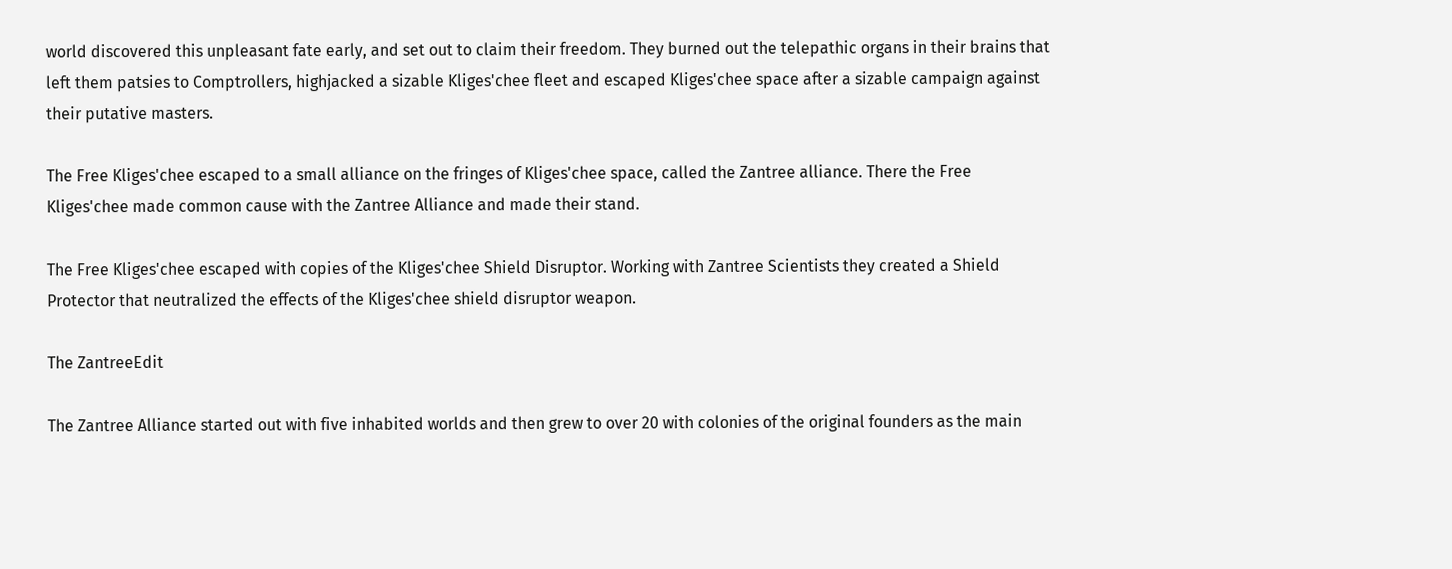world discovered this unpleasant fate early, and set out to claim their freedom. They burned out the telepathic organs in their brains that left them patsies to Comptrollers, highjacked a sizable Kliges'chee fleet and escaped Kliges'chee space after a sizable campaign against their putative masters.

The Free Kliges'chee escaped to a small alliance on the fringes of Kliges'chee space, called the Zantree alliance. There the Free Kliges'chee made common cause with the Zantree Alliance and made their stand.

The Free Kliges'chee escaped with copies of the Kliges'chee Shield Disruptor. Working with Zantree Scientists they created a Shield Protector that neutralized the effects of the Kliges'chee shield disruptor weapon.

The ZantreeEdit

The Zantree Alliance started out with five inhabited worlds and then grew to over 20 with colonies of the original founders as the main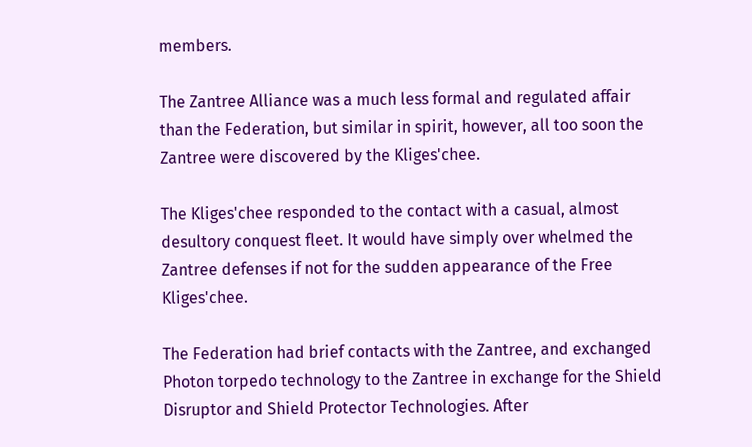members.

The Zantree Alliance was a much less formal and regulated affair than the Federation, but similar in spirit, however, all too soon the Zantree were discovered by the Kliges'chee.

The Kliges'chee responded to the contact with a casual, almost desultory conquest fleet. It would have simply over whelmed the Zantree defenses if not for the sudden appearance of the Free Kliges'chee.

The Federation had brief contacts with the Zantree, and exchanged Photon torpedo technology to the Zantree in exchange for the Shield Disruptor and Shield Protector Technologies. After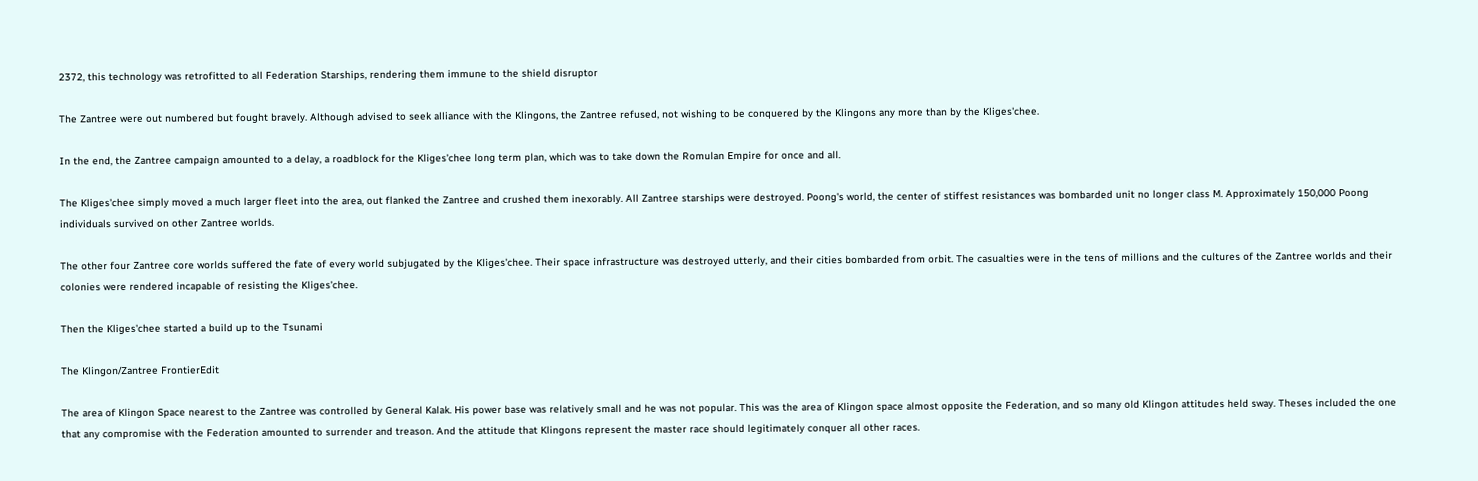2372, this technology was retrofitted to all Federation Starships, rendering them immune to the shield disruptor

The Zantree were out numbered but fought bravely. Although advised to seek alliance with the Klingons, the Zantree refused, not wishing to be conquered by the Klingons any more than by the Kliges'chee.

In the end, the Zantree campaign amounted to a delay, a roadblock for the Kliges'chee long term plan, which was to take down the Romulan Empire for once and all.

The Kliges'chee simply moved a much larger fleet into the area, out flanked the Zantree and crushed them inexorably. All Zantree starships were destroyed. Poong's world, the center of stiffest resistances was bombarded unit no longer class M. Approximately 150,000 Poong individuals survived on other Zantree worlds.

The other four Zantree core worlds suffered the fate of every world subjugated by the Kliges'chee. Their space infrastructure was destroyed utterly, and their cities bombarded from orbit. The casualties were in the tens of millions and the cultures of the Zantree worlds and their colonies were rendered incapable of resisting the Kliges'chee.

Then the Kliges'chee started a build up to the Tsunami

The Klingon/Zantree FrontierEdit

The area of Klingon Space nearest to the Zantree was controlled by General Kalak. His power base was relatively small and he was not popular. This was the area of Klingon space almost opposite the Federation, and so many old Klingon attitudes held sway. Theses included the one that any compromise with the Federation amounted to surrender and treason. And the attitude that Klingons represent the master race should legitimately conquer all other races.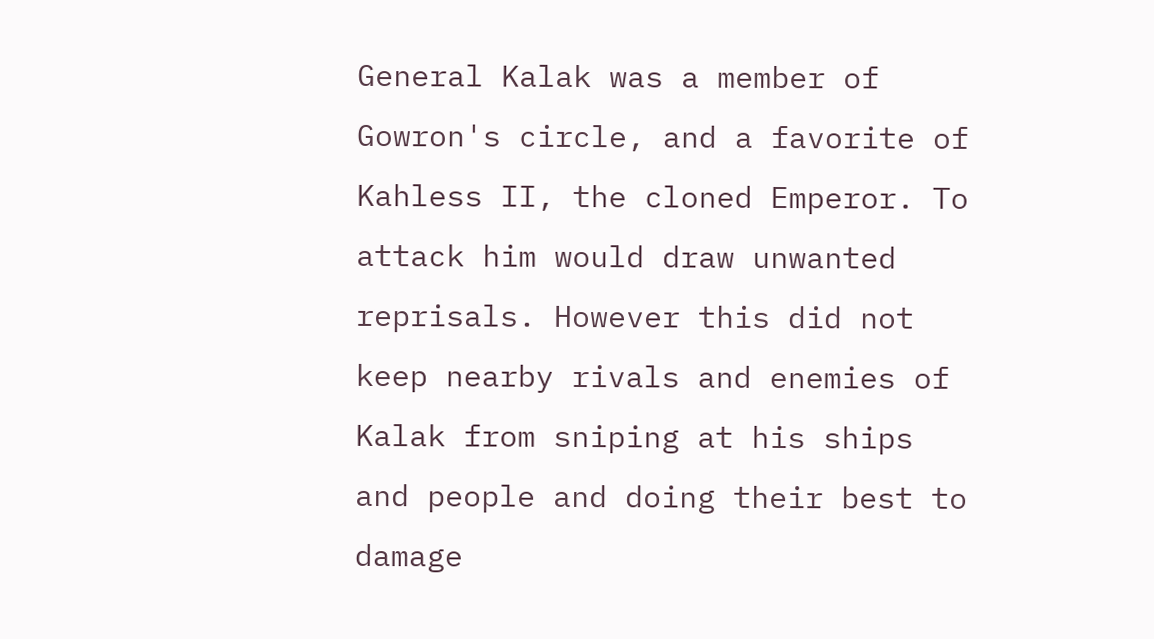General Kalak was a member of Gowron's circle, and a favorite of Kahless II, the cloned Emperor. To attack him would draw unwanted reprisals. However this did not keep nearby rivals and enemies of Kalak from sniping at his ships and people and doing their best to damage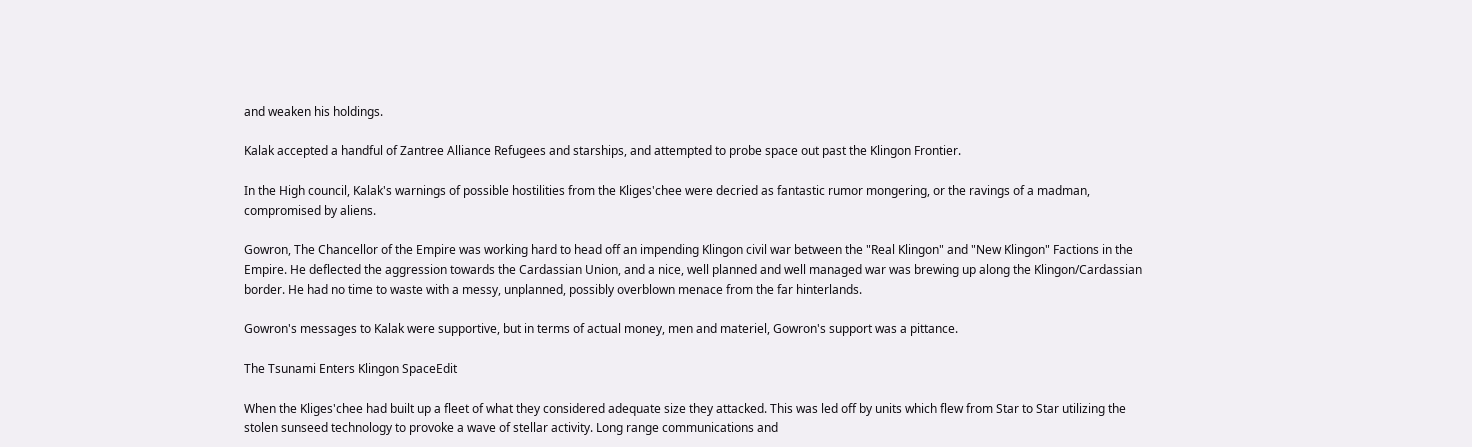and weaken his holdings.

Kalak accepted a handful of Zantree Alliance Refugees and starships, and attempted to probe space out past the Klingon Frontier.

In the High council, Kalak's warnings of possible hostilities from the Kliges'chee were decried as fantastic rumor mongering, or the ravings of a madman, compromised by aliens.

Gowron, The Chancellor of the Empire was working hard to head off an impending Klingon civil war between the "Real Klingon" and "New Klingon" Factions in the Empire. He deflected the aggression towards the Cardassian Union, and a nice, well planned and well managed war was brewing up along the Klingon/Cardassian border. He had no time to waste with a messy, unplanned, possibly overblown menace from the far hinterlands.

Gowron's messages to Kalak were supportive, but in terms of actual money, men and materiel, Gowron's support was a pittance.

The Tsunami Enters Klingon SpaceEdit

When the Kliges'chee had built up a fleet of what they considered adequate size they attacked. This was led off by units which flew from Star to Star utilizing the stolen sunseed technology to provoke a wave of stellar activity. Long range communications and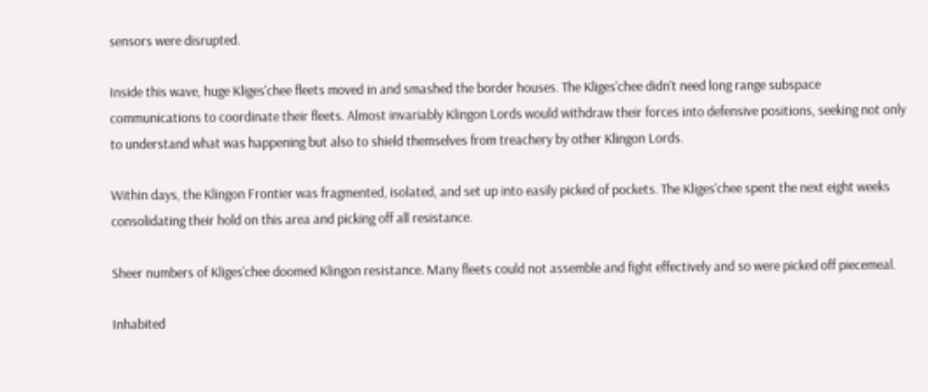sensors were disrupted.

Inside this wave, huge Kliges'chee fleets moved in and smashed the border houses. The Kliges'chee didn't need long range subspace communications to coordinate their fleets. Almost invariably Klingon Lords would withdraw their forces into defensive positions, seeking not only to understand what was happening but also to shield themselves from treachery by other Klingon Lords.

Within days, the Klingon Frontier was fragmented, isolated, and set up into easily picked of pockets. The Kliges'chee spent the next eight weeks consolidating their hold on this area and picking off all resistance.

Sheer numbers of Kliges'chee doomed Klingon resistance. Many fleets could not assemble and fight effectively and so were picked off piecemeal.

Inhabited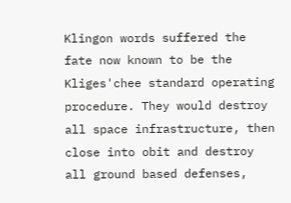Klingon words suffered the fate now known to be the Kliges'chee standard operating procedure. They would destroy all space infrastructure, then close into obit and destroy all ground based defenses,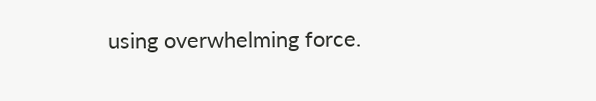using overwhelming force.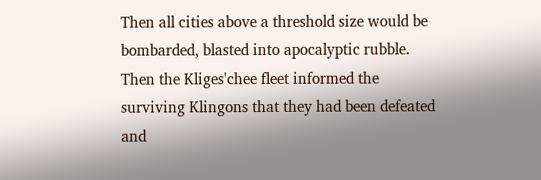Then all cities above a threshold size would be bombarded, blasted into apocalyptic rubble. Then the Kliges'chee fleet informed the surviving Klingons that they had been defeated and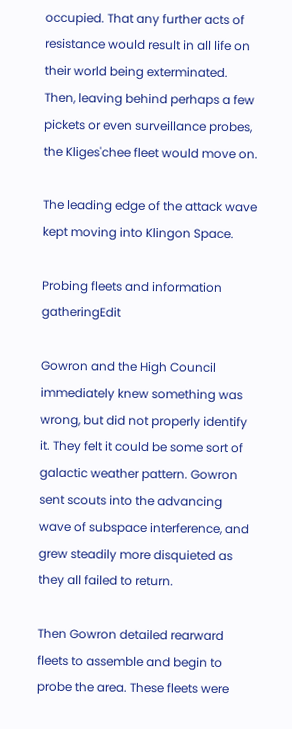occupied. That any further acts of resistance would result in all life on their world being exterminated. Then, leaving behind perhaps a few pickets or even surveillance probes, the Kliges'chee fleet would move on.

The leading edge of the attack wave kept moving into Klingon Space.

Probing fleets and information gatheringEdit

Gowron and the High Council immediately knew something was wrong, but did not properly identify it. They felt it could be some sort of galactic weather pattern. Gowron sent scouts into the advancing wave of subspace interference, and grew steadily more disquieted as they all failed to return.

Then Gowron detailed rearward fleets to assemble and begin to probe the area. These fleets were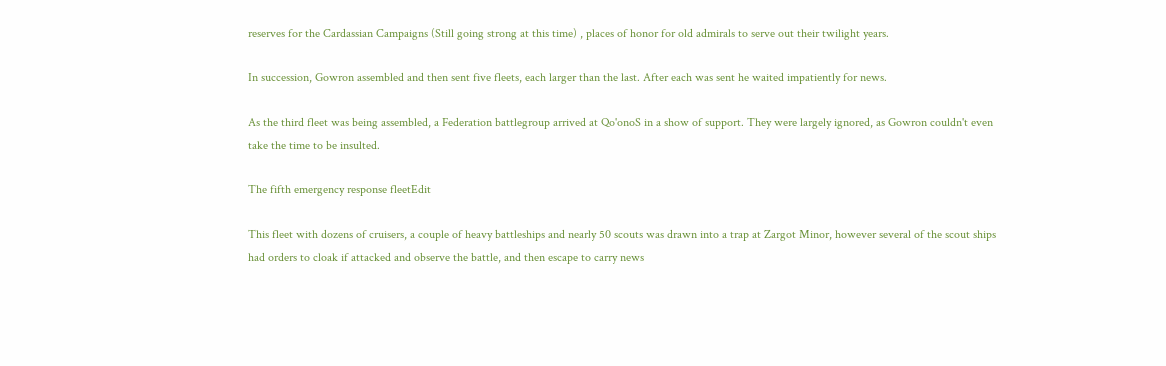reserves for the Cardassian Campaigns (Still going strong at this time) , places of honor for old admirals to serve out their twilight years.

In succession, Gowron assembled and then sent five fleets, each larger than the last. After each was sent he waited impatiently for news.

As the third fleet was being assembled, a Federation battlegroup arrived at Qo'onoS in a show of support. They were largely ignored, as Gowron couldn't even take the time to be insulted.

The fifth emergency response fleetEdit

This fleet with dozens of cruisers, a couple of heavy battleships and nearly 50 scouts was drawn into a trap at Zargot Minor, however several of the scout ships had orders to cloak if attacked and observe the battle, and then escape to carry news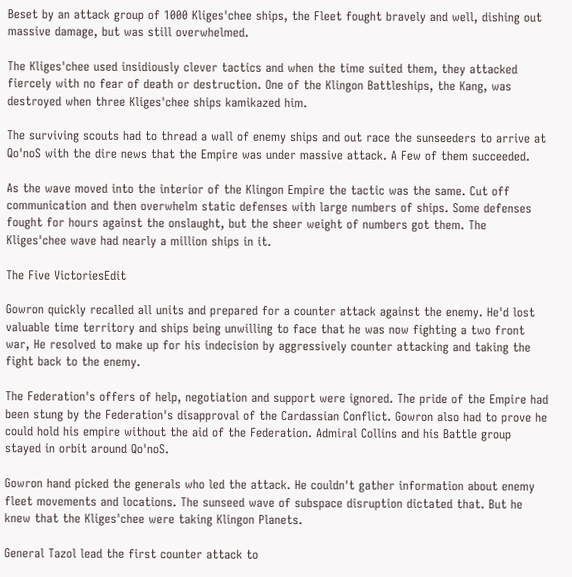Beset by an attack group of 1000 Kliges'chee ships, the Fleet fought bravely and well, dishing out massive damage, but was still overwhelmed.

The Kliges'chee used insidiously clever tactics and when the time suited them, they attacked fiercely with no fear of death or destruction. One of the Klingon Battleships, the Kang, was destroyed when three Kliges'chee ships kamikazed him.

The surviving scouts had to thread a wall of enemy ships and out race the sunseeders to arrive at Qo'noS with the dire news that the Empire was under massive attack. A Few of them succeeded.

As the wave moved into the interior of the Klingon Empire the tactic was the same. Cut off communication and then overwhelm static defenses with large numbers of ships. Some defenses fought for hours against the onslaught, but the sheer weight of numbers got them. The Kliges'chee wave had nearly a million ships in it.

The Five VictoriesEdit

Gowron quickly recalled all units and prepared for a counter attack against the enemy. He'd lost valuable time territory and ships being unwilling to face that he was now fighting a two front war, He resolved to make up for his indecision by aggressively counter attacking and taking the fight back to the enemy.

The Federation's offers of help, negotiation and support were ignored. The pride of the Empire had been stung by the Federation's disapproval of the Cardassian Conflict. Gowron also had to prove he could hold his empire without the aid of the Federation. Admiral Collins and his Battle group stayed in orbit around Qo'noS.

Gowron hand picked the generals who led the attack. He couldn't gather information about enemy fleet movements and locations. The sunseed wave of subspace disruption dictated that. But he knew that the Kliges'chee were taking Klingon Planets.

General Tazol lead the first counter attack to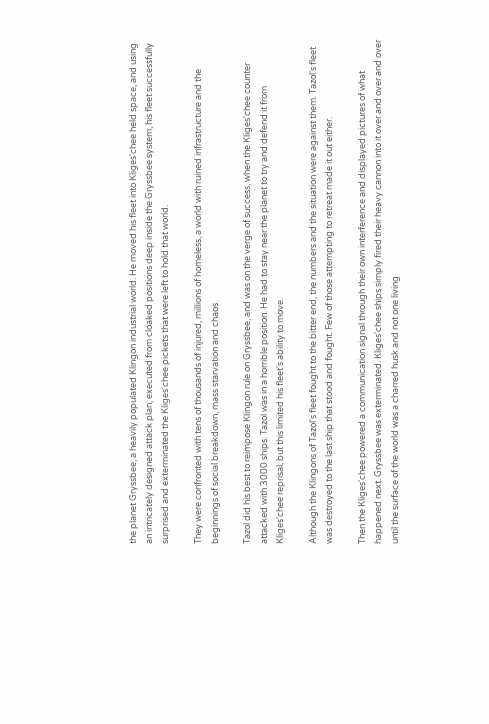the planet Gryssbee, a heavily populated Klingon industrial world. He moved his fleet into Kliges'chee held space, and using an intricately designed attack plan, executed from cloaked positions deep inside the Gryssbee system, his fleet successfully surprised and exterminated the Kliges'chee pickets that were left to hold that world.

They were confronted with tens of thousands of injured, millions of homeless, a world with ruined infrastructure and the beginnings of social breakdown, mass starvation and chaos.

Tazol did his best to reimpose Klingon rule on Gryssbee, and was on the verge of success, when the Kliges'chee counter attacked with 3000 ships. Tazol was in a horrible position. He had to stay near the planet to try and defend it from Kliges'chee reprisal, but this limited his fleet's ability to move.

Although the Klingons of Tazol's fleet fought to the bitter end, the numbers and the situation were against them. Tazol's fleet was destroyed to the last ship that stood and fought. Few of those attempting to retreat made it out either.

Then the Kliges'chee powered a communication signal through their own interference and displayed pictures of what happened next. Gryssbee was exterminated. Kliges'chee ships simply fired their heavy cannon into it over and over and over until the surface of the world was a charred husk and not one living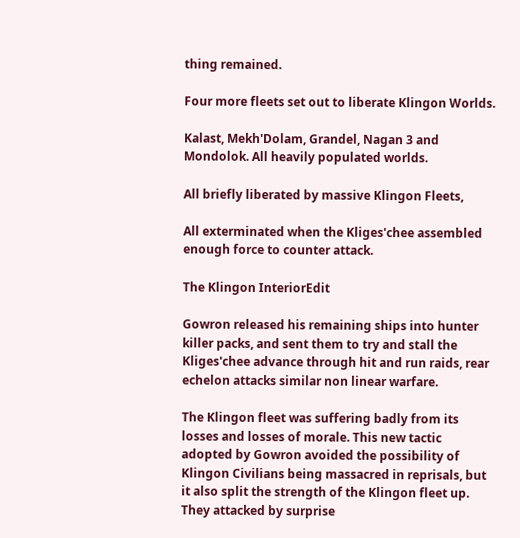thing remained.

Four more fleets set out to liberate Klingon Worlds.

Kalast, Mekh'Dolam, Grandel, Nagan 3 and Mondolok. All heavily populated worlds.

All briefly liberated by massive Klingon Fleets,

All exterminated when the Kliges'chee assembled enough force to counter attack.

The Klingon InteriorEdit

Gowron released his remaining ships into hunter killer packs, and sent them to try and stall the Kliges'chee advance through hit and run raids, rear echelon attacks similar non linear warfare.

The Klingon fleet was suffering badly from its losses and losses of morale. This new tactic adopted by Gowron avoided the possibility of Klingon Civilians being massacred in reprisals, but it also split the strength of the Klingon fleet up. They attacked by surprise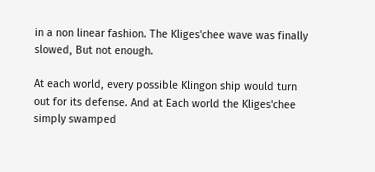in a non linear fashion. The Kliges'chee wave was finally slowed, But not enough.

At each world, every possible Klingon ship would turn out for its defense. And at Each world the Kliges'chee simply swamped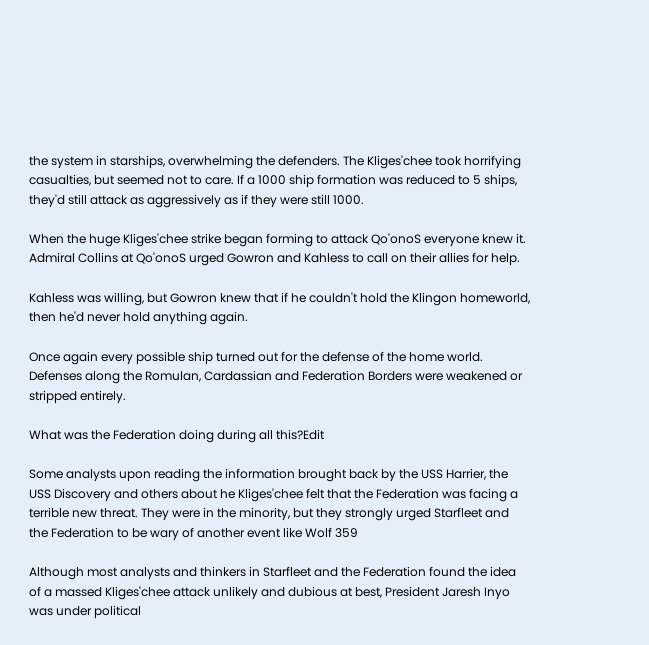the system in starships, overwhelming the defenders. The Kliges'chee took horrifying casualties, but seemed not to care. If a 1000 ship formation was reduced to 5 ships, they'd still attack as aggressively as if they were still 1000.

When the huge Kliges'chee strike began forming to attack Qo'onoS everyone knew it. Admiral Collins at Qo'onoS urged Gowron and Kahless to call on their allies for help.

Kahless was willing, but Gowron knew that if he couldn't hold the Klingon homeworld, then he'd never hold anything again.

Once again every possible ship turned out for the defense of the home world. Defenses along the Romulan, Cardassian and Federation Borders were weakened or stripped entirely.

What was the Federation doing during all this?Edit

Some analysts upon reading the information brought back by the USS Harrier, the USS Discovery and others about he Kliges'chee felt that the Federation was facing a terrible new threat. They were in the minority, but they strongly urged Starfleet and the Federation to be wary of another event like Wolf 359

Although most analysts and thinkers in Starfleet and the Federation found the idea of a massed Kliges'chee attack unlikely and dubious at best, President Jaresh Inyo was under political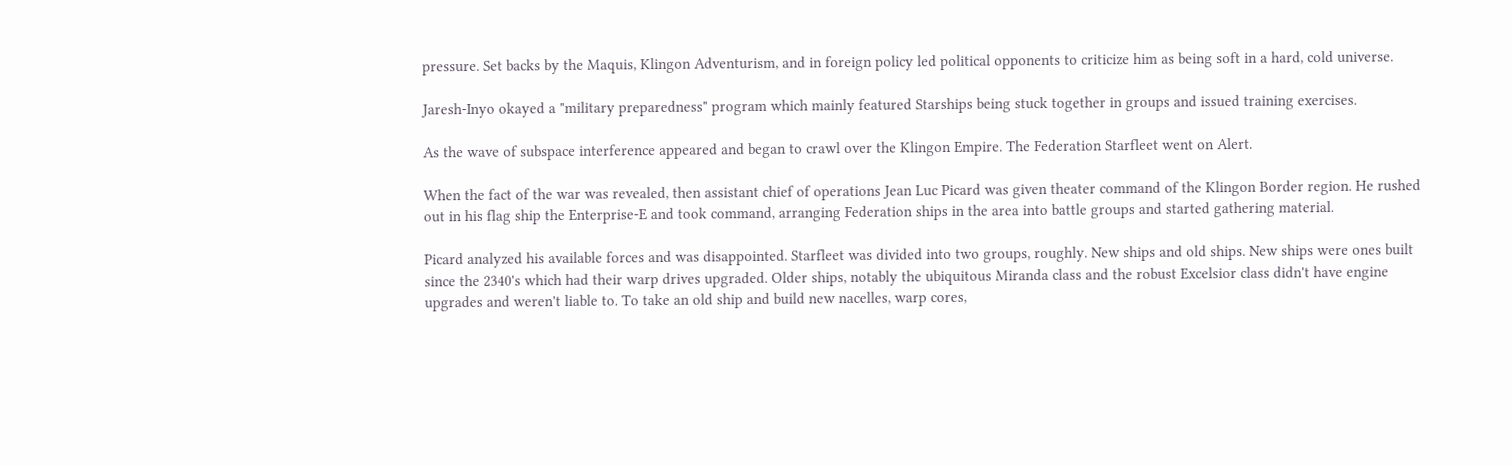pressure. Set backs by the Maquis, Klingon Adventurism, and in foreign policy led political opponents to criticize him as being soft in a hard, cold universe.

Jaresh-Inyo okayed a "military preparedness" program which mainly featured Starships being stuck together in groups and issued training exercises.

As the wave of subspace interference appeared and began to crawl over the Klingon Empire. The Federation Starfleet went on Alert.

When the fact of the war was revealed, then assistant chief of operations Jean Luc Picard was given theater command of the Klingon Border region. He rushed out in his flag ship the Enterprise-E and took command, arranging Federation ships in the area into battle groups and started gathering material.

Picard analyzed his available forces and was disappointed. Starfleet was divided into two groups, roughly. New ships and old ships. New ships were ones built since the 2340's which had their warp drives upgraded. Older ships, notably the ubiquitous Miranda class and the robust Excelsior class didn't have engine upgrades and weren't liable to. To take an old ship and build new nacelles, warp cores,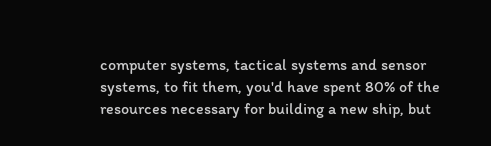computer systems, tactical systems and sensor systems, to fit them, you'd have spent 80% of the resources necessary for building a new ship, but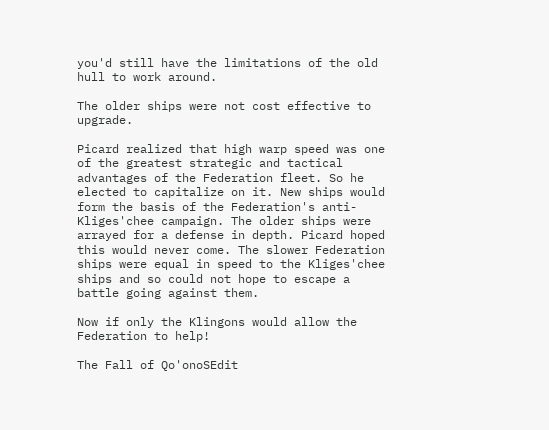you'd still have the limitations of the old hull to work around.

The older ships were not cost effective to upgrade.

Picard realized that high warp speed was one of the greatest strategic and tactical advantages of the Federation fleet. So he elected to capitalize on it. New ships would form the basis of the Federation's anti-Kliges'chee campaign. The older ships were arrayed for a defense in depth. Picard hoped this would never come. The slower Federation ships were equal in speed to the Kliges'chee ships and so could not hope to escape a battle going against them.

Now if only the Klingons would allow the Federation to help!

The Fall of Qo'onoSEdit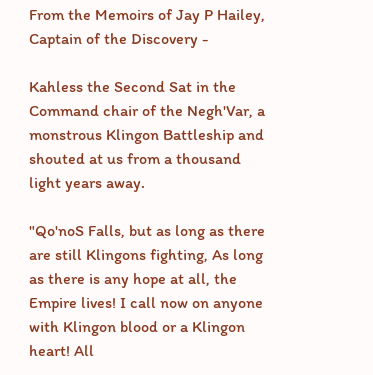From the Memoirs of Jay P Hailey, Captain of the Discovery -

Kahless the Second Sat in the Command chair of the Negh'Var, a monstrous Klingon Battleship and shouted at us from a thousand light years away.

"Qo'noS Falls, but as long as there are still Klingons fighting, As long as there is any hope at all, the Empire lives! I call now on anyone with Klingon blood or a Klingon heart! All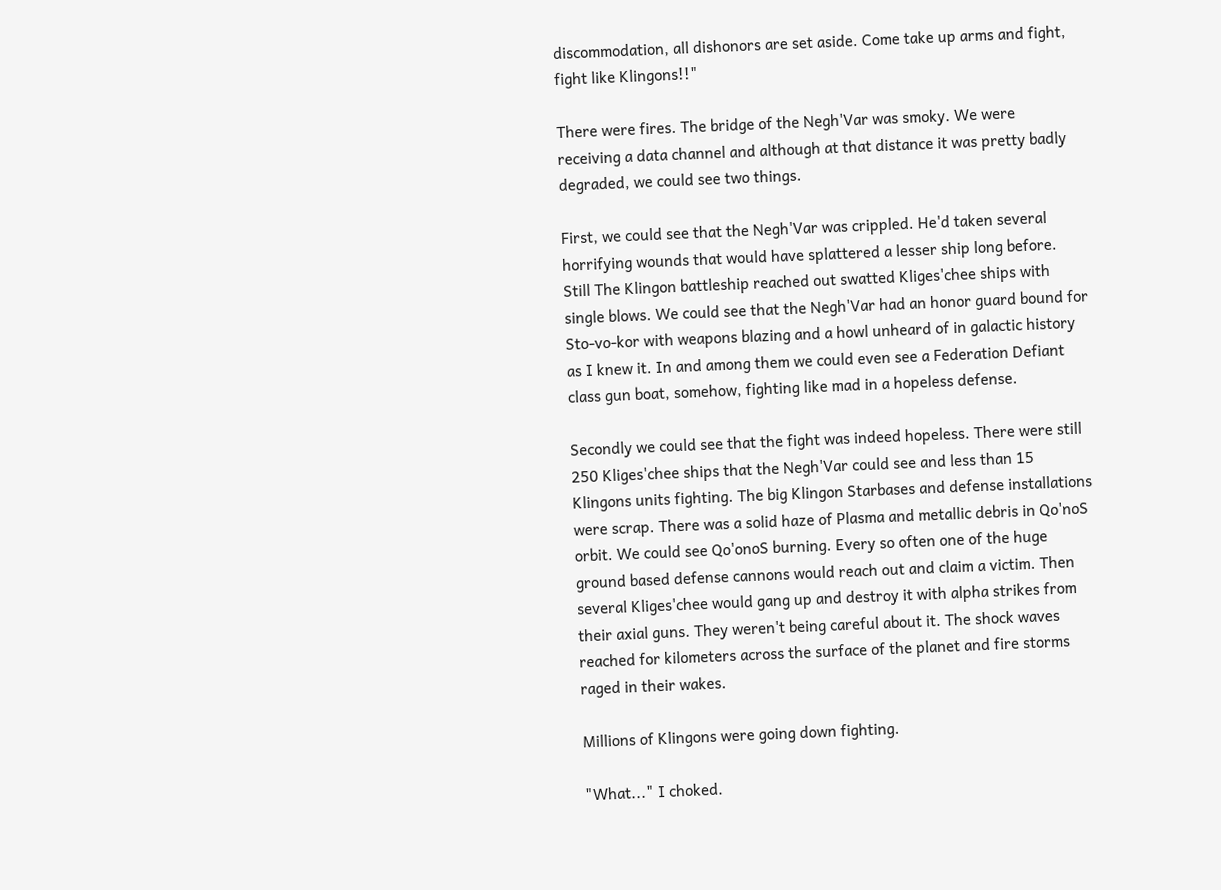discommodation, all dishonors are set aside. Come take up arms and fight, fight like Klingons!!"

There were fires. The bridge of the Negh'Var was smoky. We were receiving a data channel and although at that distance it was pretty badly degraded, we could see two things.

First, we could see that the Negh'Var was crippled. He'd taken several horrifying wounds that would have splattered a lesser ship long before. Still The Klingon battleship reached out swatted Kliges'chee ships with single blows. We could see that the Negh'Var had an honor guard bound for Sto-vo-kor with weapons blazing and a howl unheard of in galactic history as I knew it. In and among them we could even see a Federation Defiant class gun boat, somehow, fighting like mad in a hopeless defense.

Secondly we could see that the fight was indeed hopeless. There were still 250 Kliges'chee ships that the Negh'Var could see and less than 15 Klingons units fighting. The big Klingon Starbases and defense installations were scrap. There was a solid haze of Plasma and metallic debris in Qo'noS orbit. We could see Qo'onoS burning. Every so often one of the huge ground based defense cannons would reach out and claim a victim. Then several Kliges'chee would gang up and destroy it with alpha strikes from their axial guns. They weren't being careful about it. The shock waves reached for kilometers across the surface of the planet and fire storms raged in their wakes.

Millions of Klingons were going down fighting.

"What..." I choked.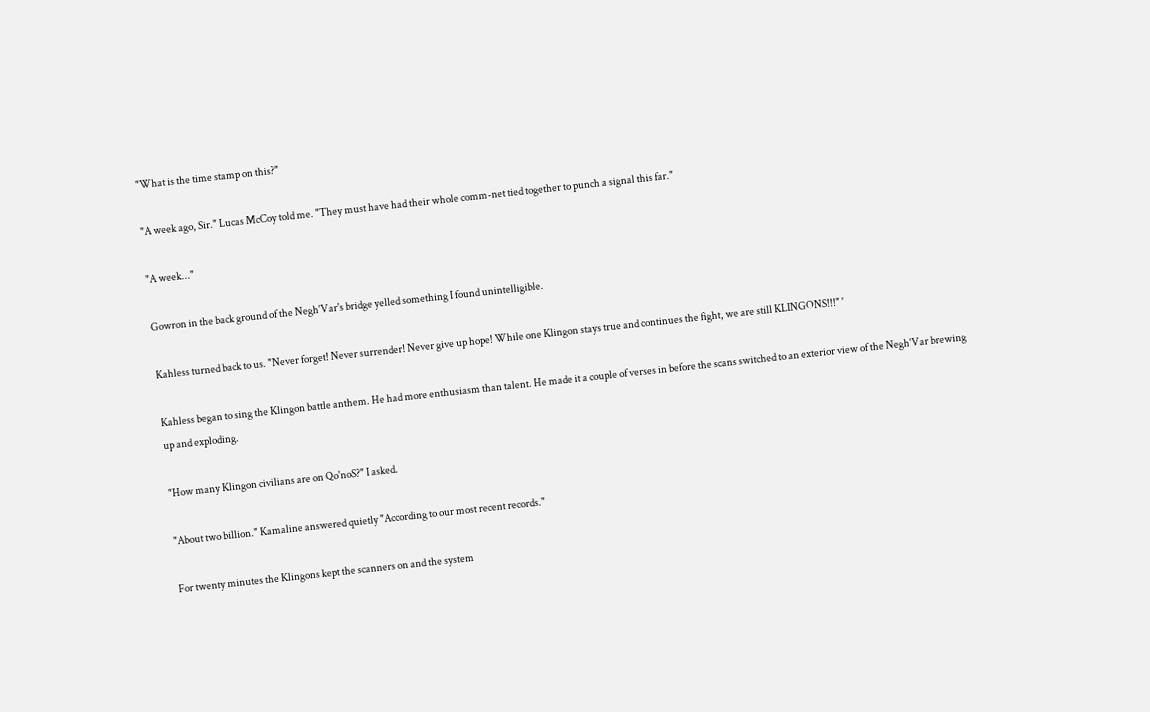"What is the time stamp on this?"

"A week ago, Sir." Lucas McCoy told me. "They must have had their whole comm-net tied together to punch a signal this far."

"A week..."

Gowron in the back ground of the Negh'Var's bridge yelled something I found unintelligible.

Kahless turned back to us. "Never forget! Never surrender! Never give up hope! While one Klingon stays true and continues the fight, we are still KLINGONS!!!" '

Kahless began to sing the Klingon battle anthem. He had more enthusiasm than talent. He made it a couple of verses in before the scans switched to an exterior view of the Negh'Var brewing up and exploding.

"How many Klingon civilians are on Qo'noS?" I asked.

"About two billion." Kamaline answered quietly "According to our most recent records."

For twenty minutes the Klingons kept the scanners on and the system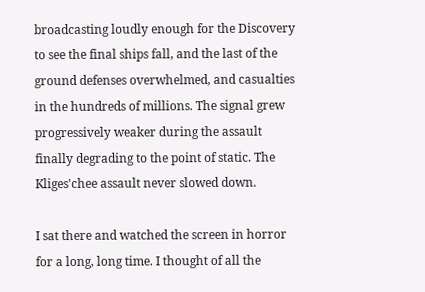broadcasting loudly enough for the Discovery to see the final ships fall, and the last of the ground defenses overwhelmed, and casualties in the hundreds of millions. The signal grew progressively weaker during the assault finally degrading to the point of static. The Kliges'chee assault never slowed down.

I sat there and watched the screen in horror for a long, long time. I thought of all the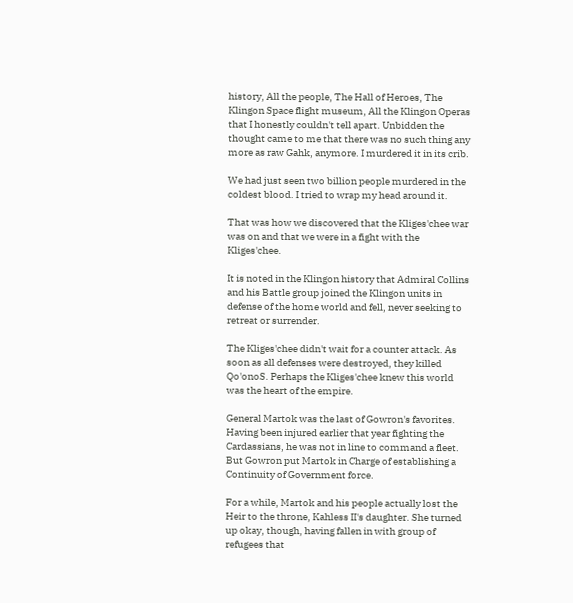history, All the people, The Hall of Heroes, The Klingon Space flight museum, All the Klingon Operas that I honestly couldn't tell apart. Unbidden the thought came to me that there was no such thing any more as raw Gahk, anymore. I murdered it in its crib.

We had just seen two billion people murdered in the coldest blood. I tried to wrap my head around it.

That was how we discovered that the Kliges'chee war was on and that we were in a fight with the Kliges'chee.

It is noted in the Klingon history that Admiral Collins and his Battle group joined the Klingon units in defense of the home world and fell, never seeking to retreat or surrender.

The Kliges'chee didn't wait for a counter attack. As soon as all defenses were destroyed, they killed Qo'onoS. Perhaps the Kliges'chee knew this world was the heart of the empire.

General Martok was the last of Gowron's favorites. Having been injured earlier that year fighting the Cardassians, he was not in line to command a fleet. But Gowron put Martok in Charge of establishing a Continuity of Government force.

For a while, Martok and his people actually lost the Heir to the throne, Kahless II's daughter. She turned up okay, though, having fallen in with group of refugees that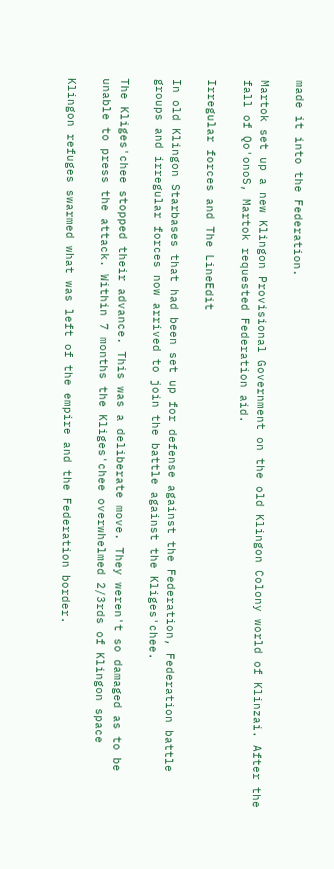made it into the Federation.

Martok set up a new Klingon Provisional Government on the old Klingon Colony world of Klinzai. After the fall of Qo'onoS, Martok requested Federation aid.

Irregular forces and The LineEdit

In old Klingon Starbases that had been set up for defense against the Federation, Federation battle groups and irregular forces now arrived to join the battle against the Kliges'chee.

The Kliges'chee stopped their advance. This was a deliberate move. They weren't so damaged as to be unable to press the attack. Within 7 months the Kliges'chee overwhelmed 2/3rds of Klingon space

Klingon refuges swarmed what was left of the empire and the Federation border.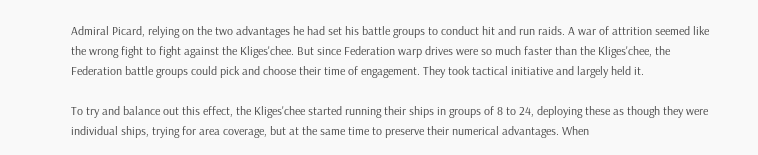Admiral Picard, relying on the two advantages he had set his battle groups to conduct hit and run raids. A war of attrition seemed like the wrong fight to fight against the Kliges'chee. But since Federation warp drives were so much faster than the Kliges'chee, the Federation battle groups could pick and choose their time of engagement. They took tactical initiative and largely held it.

To try and balance out this effect, the Kliges'chee started running their ships in groups of 8 to 24, deploying these as though they were individual ships, trying for area coverage, but at the same time to preserve their numerical advantages. When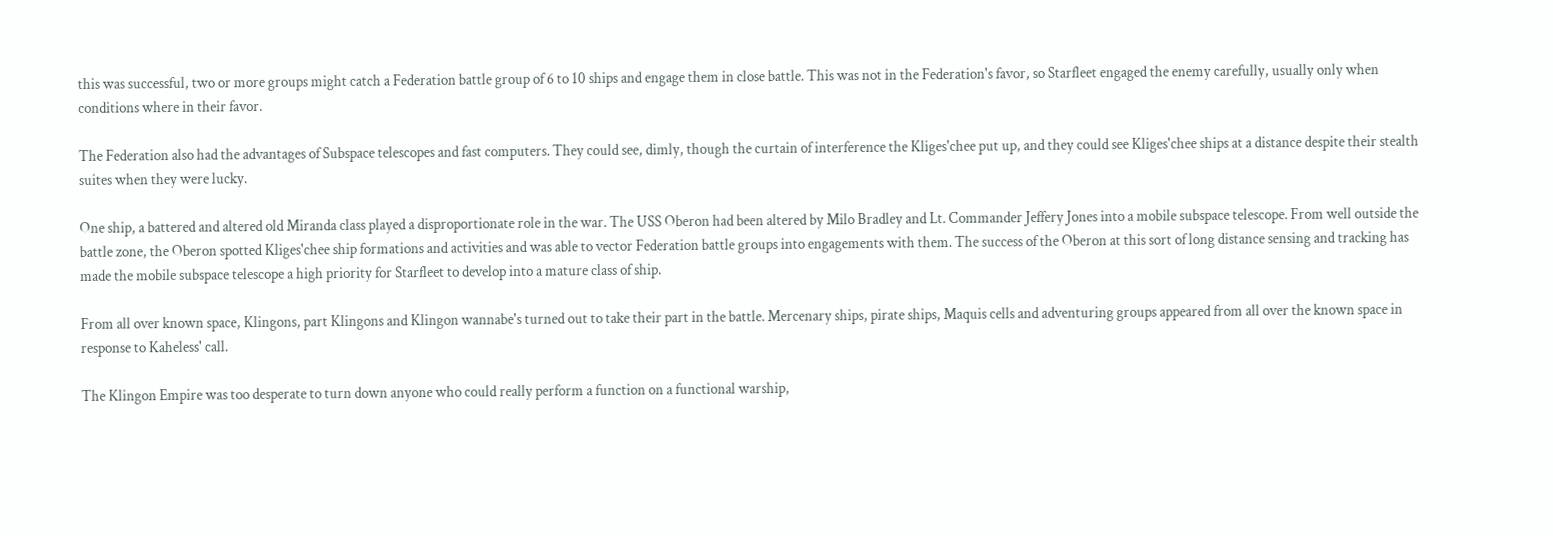this was successful, two or more groups might catch a Federation battle group of 6 to 10 ships and engage them in close battle. This was not in the Federation's favor, so Starfleet engaged the enemy carefully, usually only when conditions where in their favor.

The Federation also had the advantages of Subspace telescopes and fast computers. They could see, dimly, though the curtain of interference the Kliges'chee put up, and they could see Kliges'chee ships at a distance despite their stealth suites when they were lucky.

One ship, a battered and altered old Miranda class played a disproportionate role in the war. The USS Oberon had been altered by Milo Bradley and Lt. Commander Jeffery Jones into a mobile subspace telescope. From well outside the battle zone, the Oberon spotted Kliges'chee ship formations and activities and was able to vector Federation battle groups into engagements with them. The success of the Oberon at this sort of long distance sensing and tracking has made the mobile subspace telescope a high priority for Starfleet to develop into a mature class of ship.

From all over known space, Klingons, part Klingons and Klingon wannabe's turned out to take their part in the battle. Mercenary ships, pirate ships, Maquis cells and adventuring groups appeared from all over the known space in response to Kaheless' call.

The Klingon Empire was too desperate to turn down anyone who could really perform a function on a functional warship,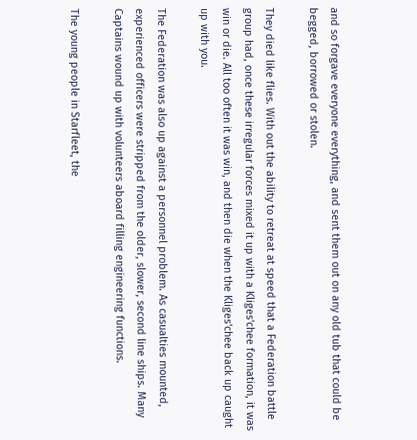and so forgave everyone everything, and sent them out on any old tub that could be begged, borrowed or stolen.

They died like flies. With out the ability to retreat at speed that a Federation battle group had, once these irregular forces mixed it up with a Kliges'chee formation, it was win or die. All too often it was win, and then die when the Kliges'chee back up caught up with you.

The Federation was also up against a personnel problem. As casualties mounted, experienced officers were stripped from the older, slower, second line ships. Many Captains wound up with volunteers aboard filling engineering functions.

The young people in Starfleet, the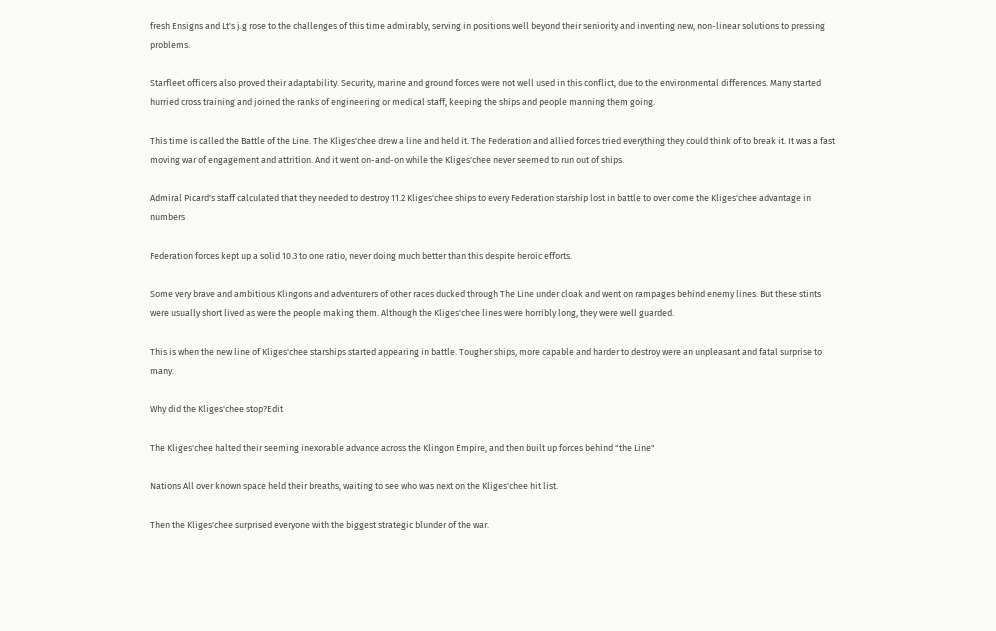fresh Ensigns and Lt's j.g rose to the challenges of this time admirably, serving in positions well beyond their seniority and inventing new, non-linear solutions to pressing problems.

Starfleet officers also proved their adaptability. Security, marine and ground forces were not well used in this conflict, due to the environmental differences. Many started hurried cross training and joined the ranks of engineering or medical staff, keeping the ships and people manning them going.

This time is called the Battle of the Line. The Kliges'chee drew a line and held it. The Federation and allied forces tried everything they could think of to break it. It was a fast moving war of engagement and attrition. And it went on-and-on while the Kliges'chee never seemed to run out of ships.

Admiral Picard's staff calculated that they needed to destroy 11.2 Kliges'chee ships to every Federation starship lost in battle to over come the Kliges'chee advantage in numbers

Federation forces kept up a solid 10.3 to one ratio, never doing much better than this despite heroic efforts.

Some very brave and ambitious Klingons and adventurers of other races ducked through The Line under cloak and went on rampages behind enemy lines. But these stints were usually short lived as were the people making them. Although the Kliges'chee lines were horribly long, they were well guarded.

This is when the new line of Kliges'chee starships started appearing in battle. Tougher ships, more capable and harder to destroy were an unpleasant and fatal surprise to many.

Why did the Kliges'chee stop?Edit

The Kliges'chee halted their seeming inexorable advance across the Klingon Empire, and then built up forces behind "the Line"

Nations All over known space held their breaths, waiting to see who was next on the Kliges'chee hit list.

Then the Kliges'chee surprised everyone with the biggest strategic blunder of the war.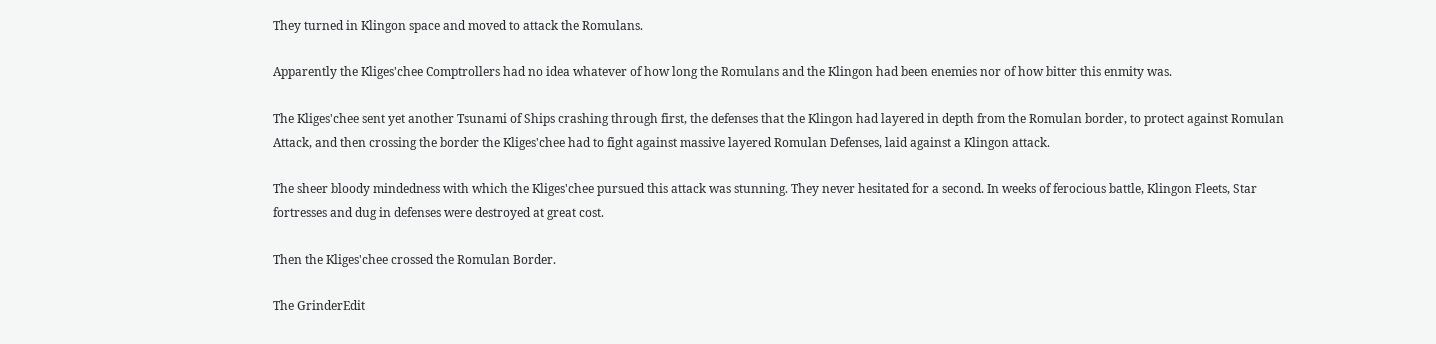They turned in Klingon space and moved to attack the Romulans.

Apparently the Kliges'chee Comptrollers had no idea whatever of how long the Romulans and the Klingon had been enemies nor of how bitter this enmity was.

The Kliges'chee sent yet another Tsunami of Ships crashing through first, the defenses that the Klingon had layered in depth from the Romulan border, to protect against Romulan Attack, and then crossing the border the Kliges'chee had to fight against massive layered Romulan Defenses, laid against a Klingon attack.

The sheer bloody mindedness with which the Kliges'chee pursued this attack was stunning. They never hesitated for a second. In weeks of ferocious battle, Klingon Fleets, Star fortresses and dug in defenses were destroyed at great cost.

Then the Kliges'chee crossed the Romulan Border.

The GrinderEdit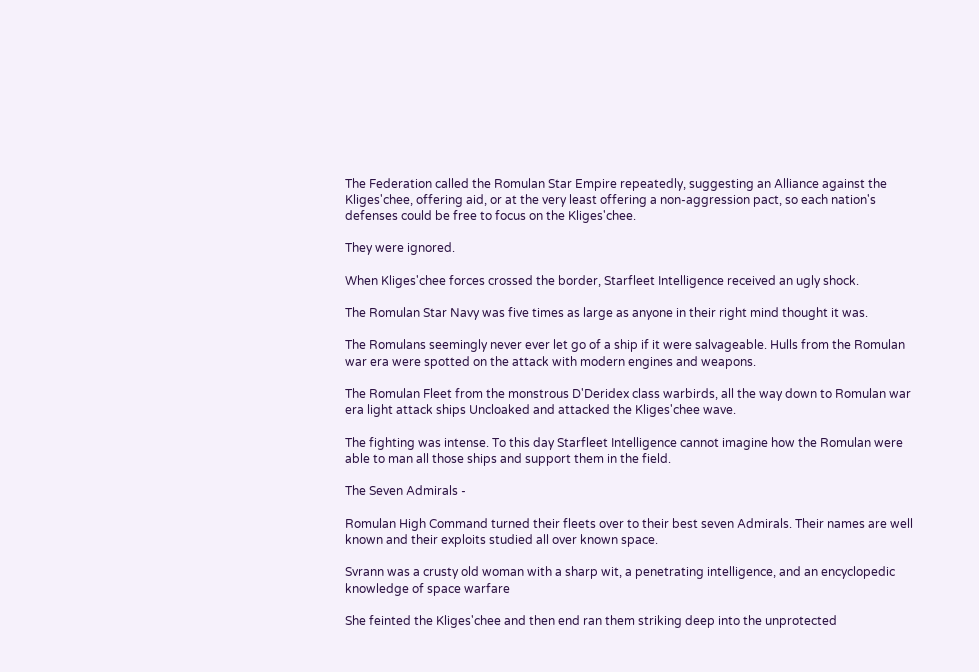The Federation called the Romulan Star Empire repeatedly, suggesting an Alliance against the Kliges'chee, offering aid, or at the very least offering a non-aggression pact, so each nation's defenses could be free to focus on the Kliges'chee.

They were ignored.

When Kliges'chee forces crossed the border, Starfleet Intelligence received an ugly shock.

The Romulan Star Navy was five times as large as anyone in their right mind thought it was.

The Romulans seemingly never ever let go of a ship if it were salvageable. Hulls from the Romulan war era were spotted on the attack with modern engines and weapons.

The Romulan Fleet from the monstrous D'Deridex class warbirds, all the way down to Romulan war era light attack ships Uncloaked and attacked the Kliges'chee wave.

The fighting was intense. To this day Starfleet Intelligence cannot imagine how the Romulan were able to man all those ships and support them in the field.

The Seven Admirals -

Romulan High Command turned their fleets over to their best seven Admirals. Their names are well known and their exploits studied all over known space.

Svrann was a crusty old woman with a sharp wit, a penetrating intelligence, and an encyclopedic knowledge of space warfare

She feinted the Kliges'chee and then end ran them striking deep into the unprotected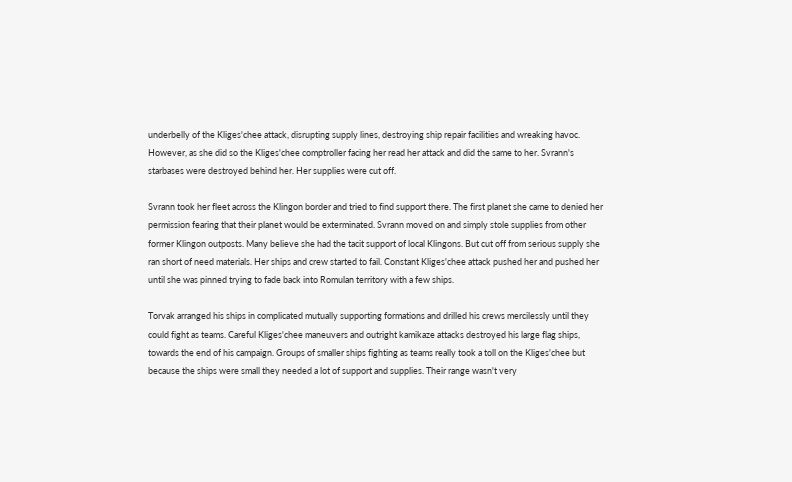underbelly of the Kliges'chee attack, disrupting supply lines, destroying ship repair facilities and wreaking havoc. However, as she did so the Kliges'chee comptroller facing her read her attack and did the same to her. Svrann's starbases were destroyed behind her. Her supplies were cut off.

Svrann took her fleet across the Klingon border and tried to find support there. The first planet she came to denied her permission fearing that their planet would be exterminated. Svrann moved on and simply stole supplies from other former Klingon outposts. Many believe she had the tacit support of local Klingons. But cut off from serious supply she ran short of need materials. Her ships and crew started to fail. Constant Kliges'chee attack pushed her and pushed her until she was pinned trying to fade back into Romulan territory with a few ships.

Torvak arranged his ships in complicated mutually supporting formations and drilled his crews mercilessly until they could fight as teams. Careful Kliges'chee maneuvers and outright kamikaze attacks destroyed his large flag ships, towards the end of his campaign. Groups of smaller ships fighting as teams really took a toll on the Kliges'chee but because the ships were small they needed a lot of support and supplies. Their range wasn't very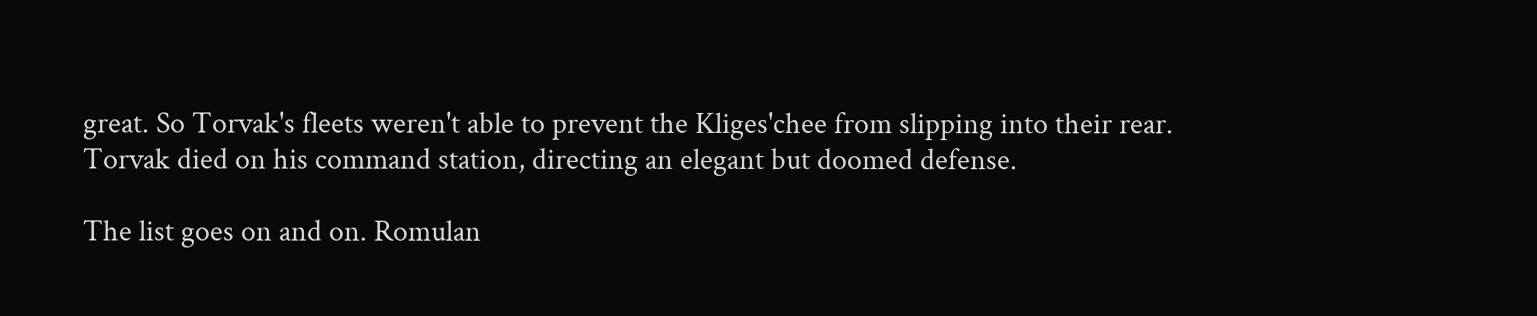great. So Torvak's fleets weren't able to prevent the Kliges'chee from slipping into their rear. Torvak died on his command station, directing an elegant but doomed defense.

The list goes on and on. Romulan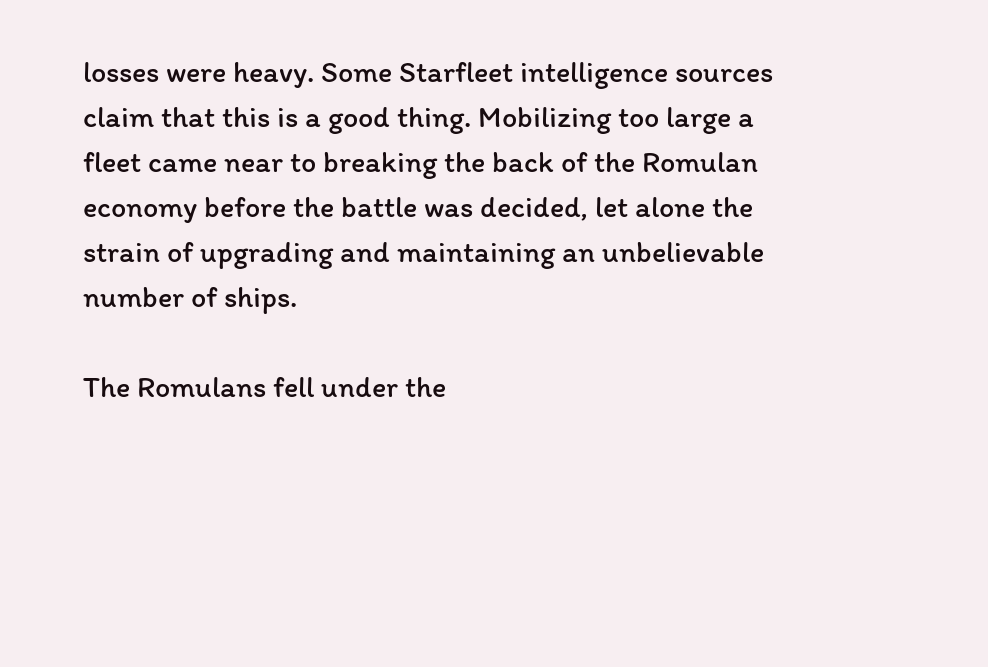losses were heavy. Some Starfleet intelligence sources claim that this is a good thing. Mobilizing too large a fleet came near to breaking the back of the Romulan economy before the battle was decided, let alone the strain of upgrading and maintaining an unbelievable number of ships.

The Romulans fell under the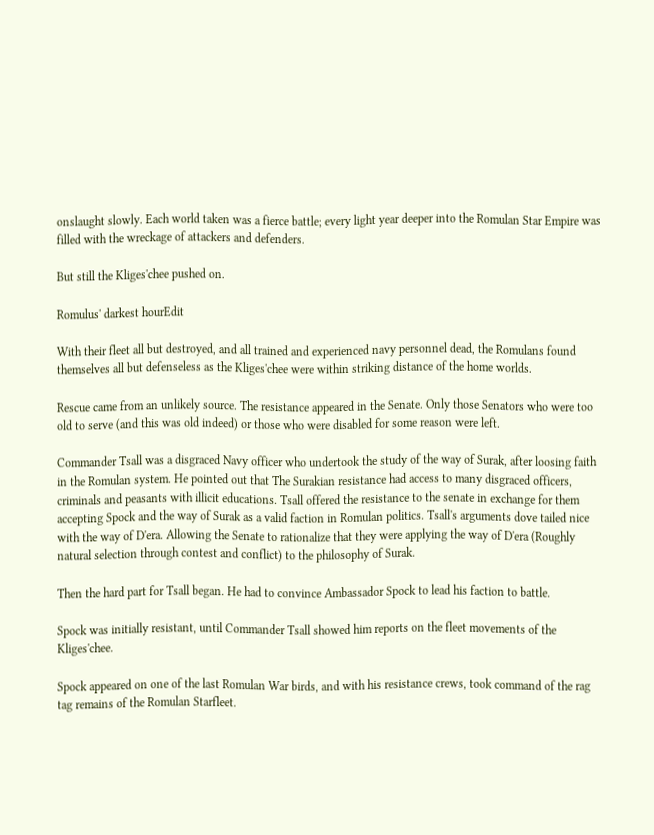onslaught slowly. Each world taken was a fierce battle; every light year deeper into the Romulan Star Empire was filled with the wreckage of attackers and defenders.

But still the Kliges'chee pushed on.

Romulus' darkest hourEdit

With their fleet all but destroyed, and all trained and experienced navy personnel dead, the Romulans found themselves all but defenseless as the Kliges'chee were within striking distance of the home worlds.

Rescue came from an unlikely source. The resistance appeared in the Senate. Only those Senators who were too old to serve (and this was old indeed) or those who were disabled for some reason were left.

Commander Tsall was a disgraced Navy officer who undertook the study of the way of Surak, after loosing faith in the Romulan system. He pointed out that The Surakian resistance had access to many disgraced officers, criminals and peasants with illicit educations. Tsall offered the resistance to the senate in exchange for them accepting Spock and the way of Surak as a valid faction in Romulan politics. Tsall's arguments dove tailed nice with the way of D'era. Allowing the Senate to rationalize that they were applying the way of D'era (Roughly natural selection through contest and conflict) to the philosophy of Surak.

Then the hard part for Tsall began. He had to convince Ambassador Spock to lead his faction to battle.

Spock was initially resistant, until Commander Tsall showed him reports on the fleet movements of the Kliges'chee.

Spock appeared on one of the last Romulan War birds, and with his resistance crews, took command of the rag tag remains of the Romulan Starfleet.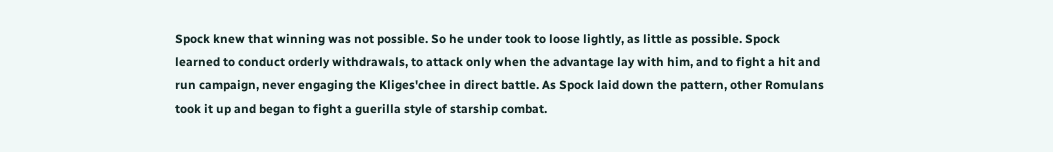Spock knew that winning was not possible. So he under took to loose lightly, as little as possible. Spock learned to conduct orderly withdrawals, to attack only when the advantage lay with him, and to fight a hit and run campaign, never engaging the Kliges'chee in direct battle. As Spock laid down the pattern, other Romulans took it up and began to fight a guerilla style of starship combat.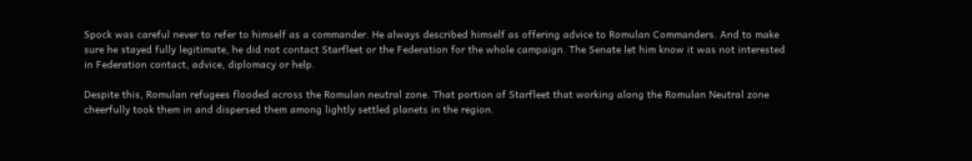Spock was careful never to refer to himself as a commander. He always described himself as offering advice to Romulan Commanders. And to make sure he stayed fully legitimate, he did not contact Starfleet or the Federation for the whole campaign. The Senate let him know it was not interested in Federation contact, advice, diplomacy or help.

Despite this, Romulan refugees flooded across the Romulan neutral zone. That portion of Starfleet that working along the Romulan Neutral zone cheerfully took them in and dispersed them among lightly settled planets in the region.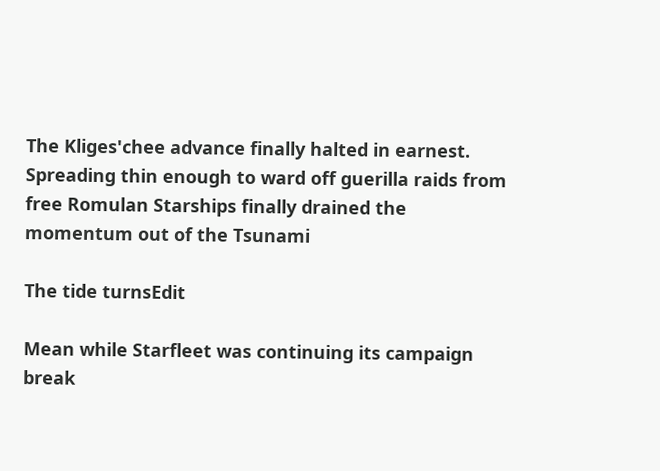The Kliges'chee advance finally halted in earnest. Spreading thin enough to ward off guerilla raids from free Romulan Starships finally drained the momentum out of the Tsunami

The tide turnsEdit

Mean while Starfleet was continuing its campaign break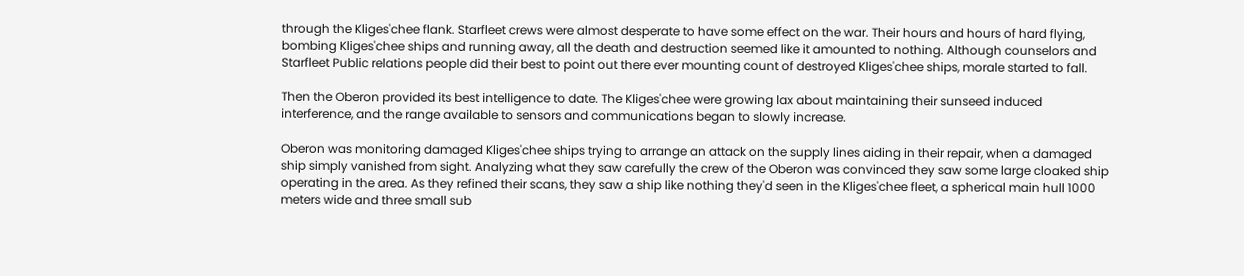through the Kliges'chee flank. Starfleet crews were almost desperate to have some effect on the war. Their hours and hours of hard flying, bombing Kliges'chee ships and running away, all the death and destruction seemed like it amounted to nothing. Although counselors and Starfleet Public relations people did their best to point out there ever mounting count of destroyed Kliges'chee ships, morale started to fall.

Then the Oberon provided its best intelligence to date. The Kliges'chee were growing lax about maintaining their sunseed induced interference, and the range available to sensors and communications began to slowly increase.

Oberon was monitoring damaged Kliges'chee ships trying to arrange an attack on the supply lines aiding in their repair, when a damaged ship simply vanished from sight. Analyzing what they saw carefully the crew of the Oberon was convinced they saw some large cloaked ship operating in the area. As they refined their scans, they saw a ship like nothing they'd seen in the Kliges'chee fleet, a spherical main hull 1000 meters wide and three small sub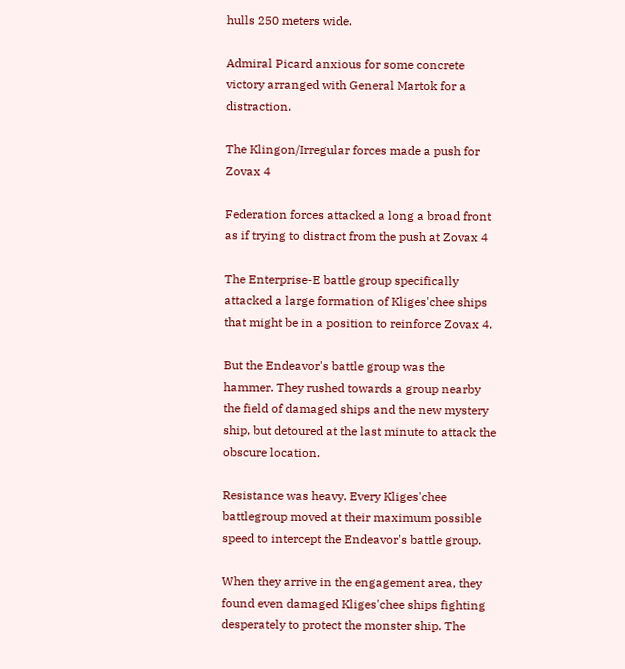hulls 250 meters wide.

Admiral Picard anxious for some concrete victory arranged with General Martok for a distraction.

The Klingon/Irregular forces made a push for Zovax 4

Federation forces attacked a long a broad front as if trying to distract from the push at Zovax 4

The Enterprise-E battle group specifically attacked a large formation of Kliges'chee ships that might be in a position to reinforce Zovax 4.

But the Endeavor's battle group was the hammer. They rushed towards a group nearby the field of damaged ships and the new mystery ship, but detoured at the last minute to attack the obscure location.

Resistance was heavy. Every Kliges'chee battlegroup moved at their maximum possible speed to intercept the Endeavor's battle group.

When they arrive in the engagement area, they found even damaged Kliges'chee ships fighting desperately to protect the monster ship. The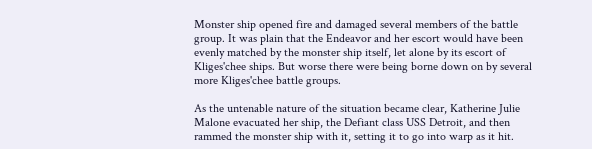Monster ship opened fire and damaged several members of the battle group. It was plain that the Endeavor and her escort would have been evenly matched by the monster ship itself, let alone by its escort of Kliges'chee ships. But worse there were being borne down on by several more Kliges'chee battle groups.

As the untenable nature of the situation became clear, Katherine Julie Malone evacuated her ship, the Defiant class USS Detroit, and then rammed the monster ship with it, setting it to go into warp as it hit.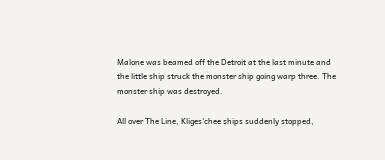Malone was beamed off the Detroit at the last minute and the little ship struck the monster ship going warp three. The monster ship was destroyed.

All over The Line, Kliges'chee ships suddenly stopped,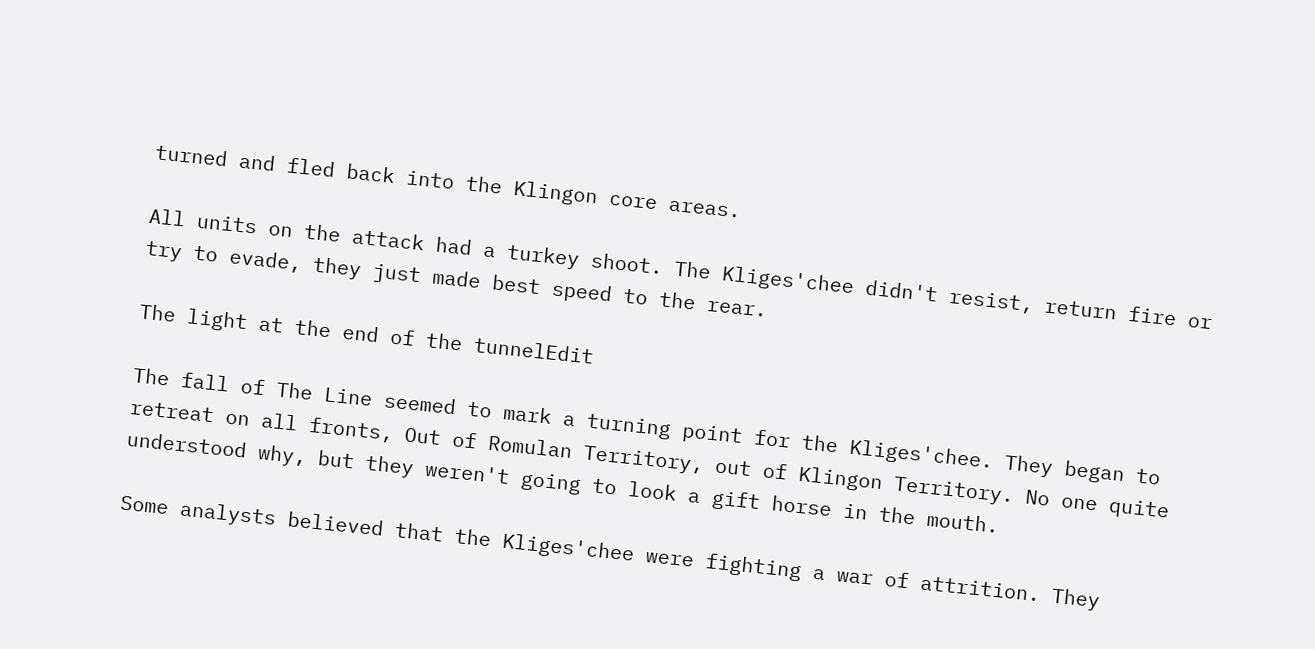turned and fled back into the Klingon core areas.

All units on the attack had a turkey shoot. The Kliges'chee didn't resist, return fire or try to evade, they just made best speed to the rear.

The light at the end of the tunnelEdit

The fall of The Line seemed to mark a turning point for the Kliges'chee. They began to retreat on all fronts, Out of Romulan Territory, out of Klingon Territory. No one quite understood why, but they weren't going to look a gift horse in the mouth.

Some analysts believed that the Kliges'chee were fighting a war of attrition. They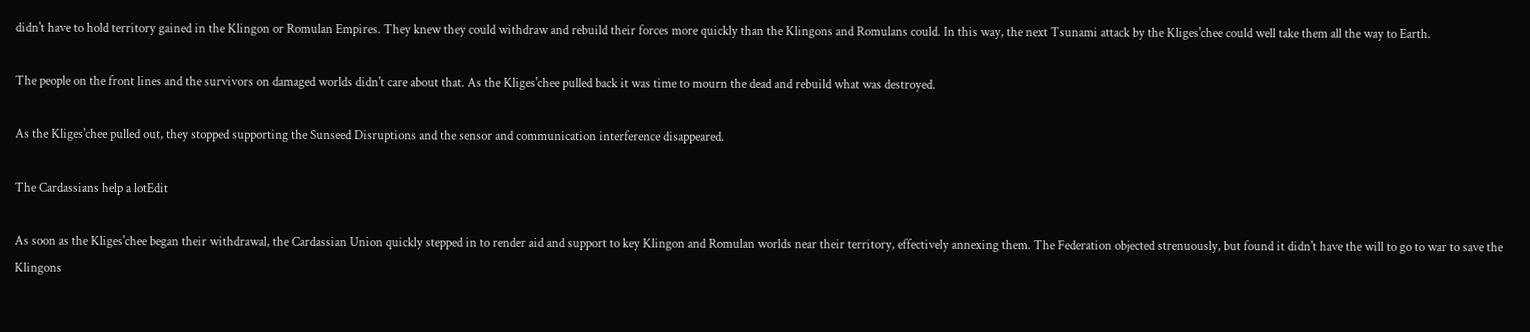didn't have to hold territory gained in the Klingon or Romulan Empires. They knew they could withdraw and rebuild their forces more quickly than the Klingons and Romulans could. In this way, the next Tsunami attack by the Kliges'chee could well take them all the way to Earth.

The people on the front lines and the survivors on damaged worlds didn't care about that. As the Kliges'chee pulled back it was time to mourn the dead and rebuild what was destroyed.

As the Kliges'chee pulled out, they stopped supporting the Sunseed Disruptions and the sensor and communication interference disappeared.

The Cardassians help a lotEdit

As soon as the Kliges'chee began their withdrawal, the Cardassian Union quickly stepped in to render aid and support to key Klingon and Romulan worlds near their territory, effectively annexing them. The Federation objected strenuously, but found it didn't have the will to go to war to save the Klingons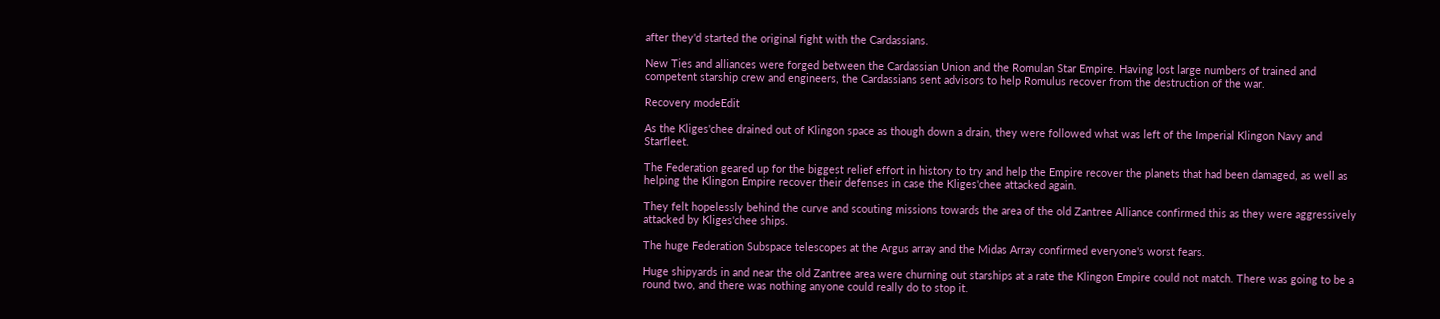after they'd started the original fight with the Cardassians.

New Ties and alliances were forged between the Cardassian Union and the Romulan Star Empire. Having lost large numbers of trained and competent starship crew and engineers, the Cardassians sent advisors to help Romulus recover from the destruction of the war.

Recovery modeEdit

As the Kliges'chee drained out of Klingon space as though down a drain, they were followed what was left of the Imperial Klingon Navy and Starfleet.

The Federation geared up for the biggest relief effort in history to try and help the Empire recover the planets that had been damaged, as well as helping the Klingon Empire recover their defenses in case the Kliges'chee attacked again.

They felt hopelessly behind the curve and scouting missions towards the area of the old Zantree Alliance confirmed this as they were aggressively attacked by Kliges'chee ships.

The huge Federation Subspace telescopes at the Argus array and the Midas Array confirmed everyone's worst fears.

Huge shipyards in and near the old Zantree area were churning out starships at a rate the Klingon Empire could not match. There was going to be a round two, and there was nothing anyone could really do to stop it.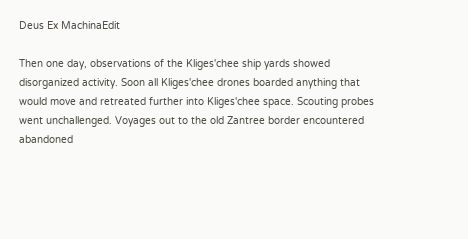Deus Ex MachinaEdit

Then one day, observations of the Kliges'chee ship yards showed disorganized activity. Soon all Kliges'chee drones boarded anything that would move and retreated further into Kliges'chee space. Scouting probes went unchallenged. Voyages out to the old Zantree border encountered abandoned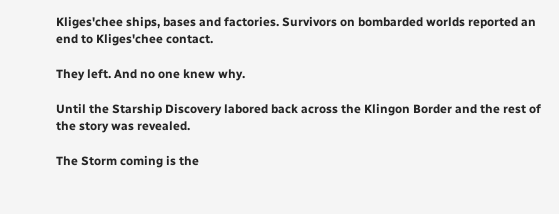Kliges'chee ships, bases and factories. Survivors on bombarded worlds reported an end to Kliges'chee contact.

They left. And no one knew why.

Until the Starship Discovery labored back across the Klingon Border and the rest of the story was revealed.

The Storm coming is the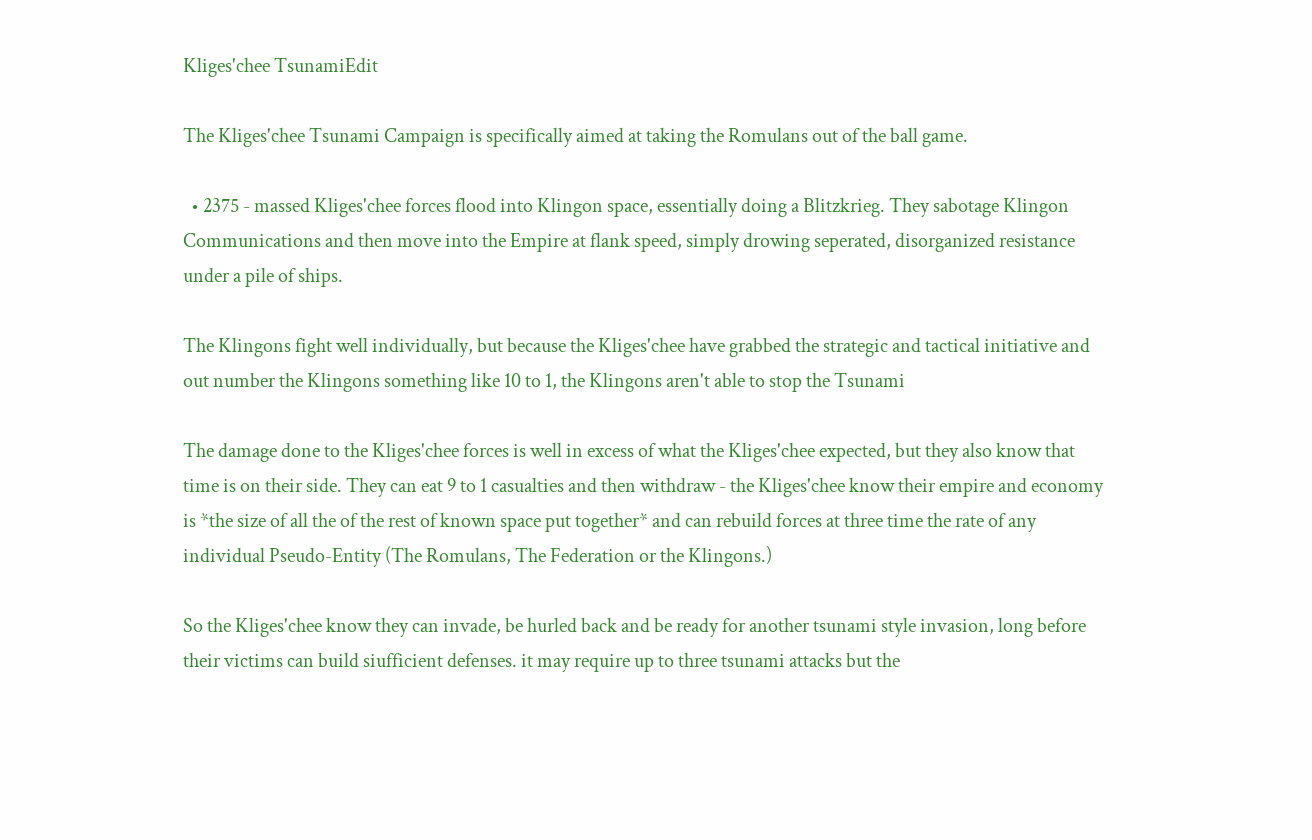Kliges'chee TsunamiEdit

The Kliges'chee Tsunami Campaign is specifically aimed at taking the Romulans out of the ball game.

  • 2375 - massed Kliges'chee forces flood into Klingon space, essentially doing a Blitzkrieg. They sabotage Klingon Communications and then move into the Empire at flank speed, simply drowing seperated, disorganized resistance under a pile of ships.

The Klingons fight well individually, but because the Kliges'chee have grabbed the strategic and tactical initiative and out number the Klingons something like 10 to 1, the Klingons aren't able to stop the Tsunami

The damage done to the Kliges'chee forces is well in excess of what the Kliges'chee expected, but they also know that time is on their side. They can eat 9 to 1 casualties and then withdraw - the Kliges'chee know their empire and economy is *the size of all the of the rest of known space put together* and can rebuild forces at three time the rate of any individual Pseudo-Entity (The Romulans, The Federation or the Klingons.)

So the Kliges'chee know they can invade, be hurled back and be ready for another tsunami style invasion, long before their victims can build siufficient defenses. it may require up to three tsunami attacks but the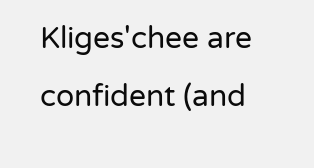Kliges'chee are confident (and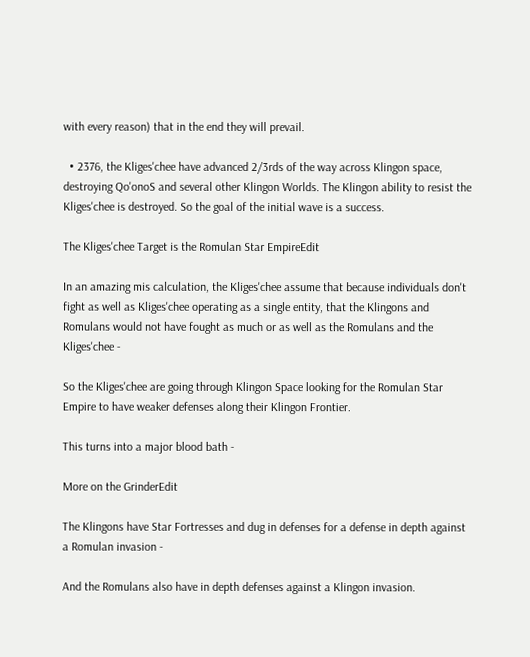with every reason) that in the end they will prevail.

  • 2376, the Kliges'chee have advanced 2/3rds of the way across Klingon space, destroying Qo'onoS and several other Klingon Worlds. The Klingon ability to resist the Kliges'chee is destroyed. So the goal of the initial wave is a success.

The Kliges'chee Target is the Romulan Star EmpireEdit

In an amazing mis calculation, the Kliges'chee assume that because individuals don't fight as well as Kliges'chee operating as a single entity, that the Klingons and Romulans would not have fought as much or as well as the Romulans and the Kliges'chee -

So the Kliges'chee are going through Klingon Space looking for the Romulan Star Empire to have weaker defenses along their Klingon Frontier.

This turns into a major blood bath -

More on the GrinderEdit

The Klingons have Star Fortresses and dug in defenses for a defense in depth against a Romulan invasion -

And the Romulans also have in depth defenses against a Klingon invasion.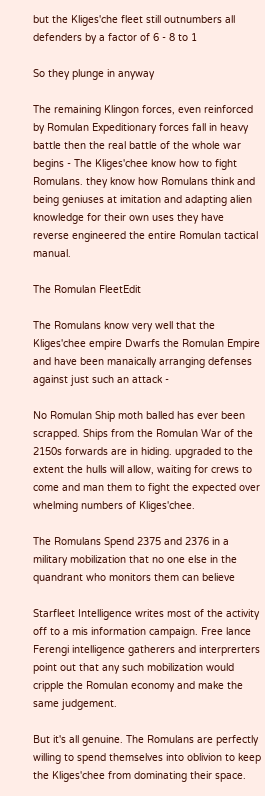but the Kliges'che fleet still outnumbers all defenders by a factor of 6 - 8 to 1

So they plunge in anyway

The remaining Klingon forces, even reinforced by Romulan Expeditionary forces fall in heavy battle then the real battle of the whole war begins - The Kliges'chee know how to fight Romulans. they know how Romulans think and being geniuses at imitation and adapting alien knowledge for their own uses they have reverse engineered the entire Romulan tactical manual.

The Romulan FleetEdit

The Romulans know very well that the Kliges'chee empire Dwarfs the Romulan Empire and have been manaically arranging defenses against just such an attack -

No Romulan Ship moth balled has ever been scrapped. Ships from the Romulan War of the 2150s forwards are in hiding. upgraded to the extent the hulls will allow, waiting for crews to come and man them to fight the expected over whelming numbers of Kliges'chee.

The Romulans Spend 2375 and 2376 in a military mobilization that no one else in the quandrant who monitors them can believe

Starfleet Intelligence writes most of the activity off to a mis information campaign. Free lance Ferengi intelligence gatherers and interprerters point out that any such mobilization would cripple the Romulan economy and make the same judgement.

But it's all genuine. The Romulans are perfectly willing to spend themselves into oblivion to keep the Kliges'chee from dominating their space.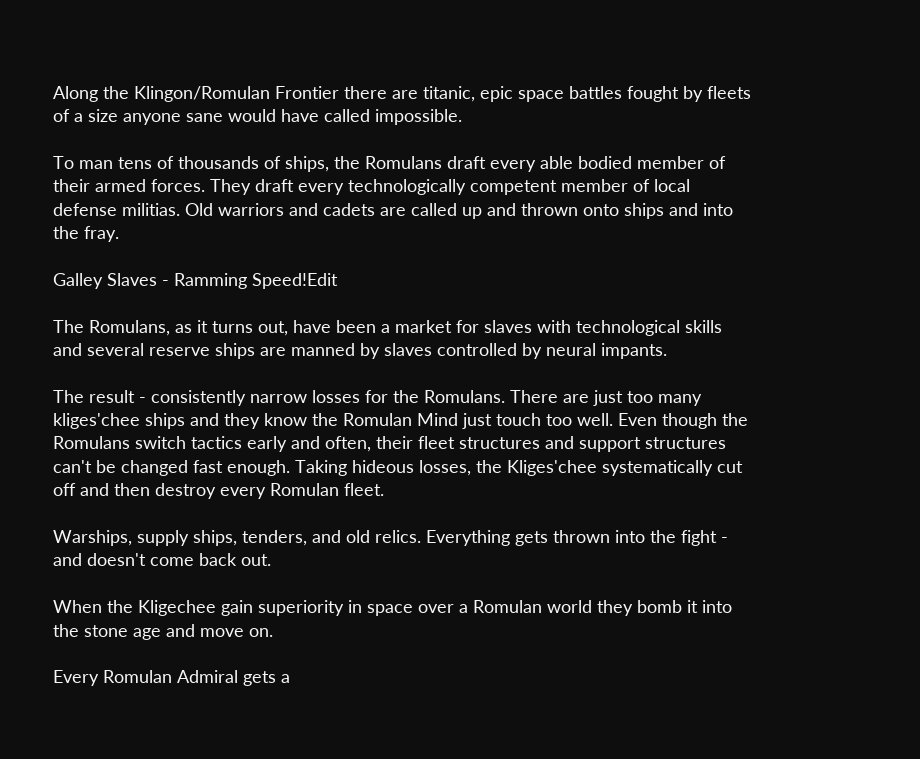Along the Klingon/Romulan Frontier there are titanic, epic space battles fought by fleets of a size anyone sane would have called impossible.

To man tens of thousands of ships, the Romulans draft every able bodied member of their armed forces. They draft every technologically competent member of local defense militias. Old warriors and cadets are called up and thrown onto ships and into the fray.

Galley Slaves - Ramming Speed!Edit

The Romulans, as it turns out, have been a market for slaves with technological skills and several reserve ships are manned by slaves controlled by neural impants.

The result - consistently narrow losses for the Romulans. There are just too many kliges'chee ships and they know the Romulan Mind just touch too well. Even though the Romulans switch tactics early and often, their fleet structures and support structures can't be changed fast enough. Taking hideous losses, the Kliges'chee systematically cut off and then destroy every Romulan fleet.

Warships, supply ships, tenders, and old relics. Everything gets thrown into the fight - and doesn't come back out.

When the Kligechee gain superiority in space over a Romulan world they bomb it into the stone age and move on.

Every Romulan Admiral gets a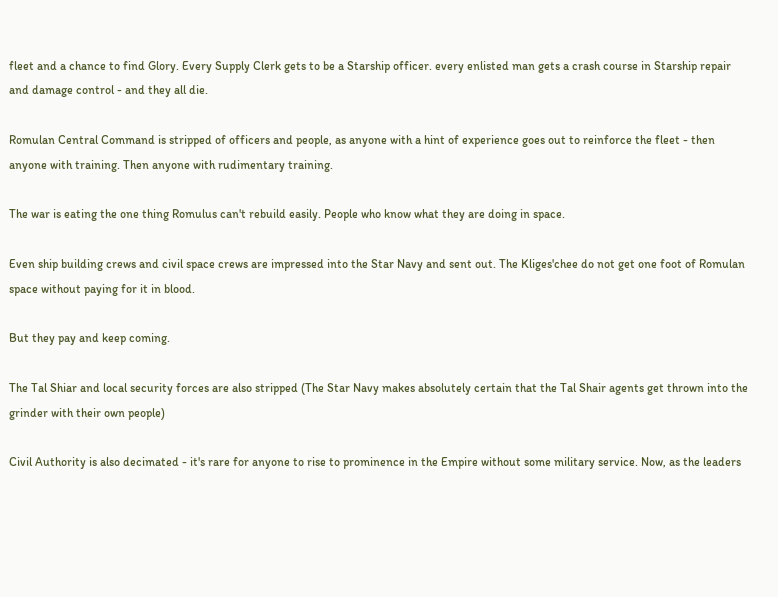fleet and a chance to find Glory. Every Supply Clerk gets to be a Starship officer. every enlisted man gets a crash course in Starship repair and damage control - and they all die.

Romulan Central Command is stripped of officers and people, as anyone with a hint of experience goes out to reinforce the fleet - then anyone with training. Then anyone with rudimentary training.

The war is eating the one thing Romulus can't rebuild easily. People who know what they are doing in space.

Even ship building crews and civil space crews are impressed into the Star Navy and sent out. The Kliges'chee do not get one foot of Romulan space without paying for it in blood.

But they pay and keep coming.

The Tal Shiar and local security forces are also stripped (The Star Navy makes absolutely certain that the Tal Shair agents get thrown into the grinder with their own people)

Civil Authority is also decimated - it's rare for anyone to rise to prominence in the Empire without some military service. Now, as the leaders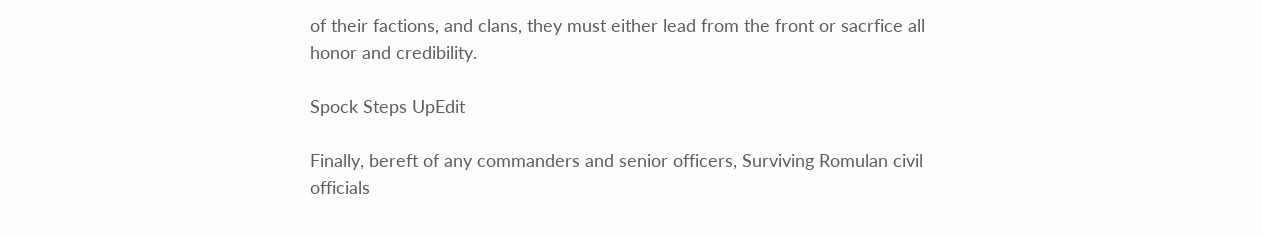of their factions, and clans, they must either lead from the front or sacrfice all honor and credibility.

Spock Steps UpEdit

Finally, bereft of any commanders and senior officers, Surviving Romulan civil officials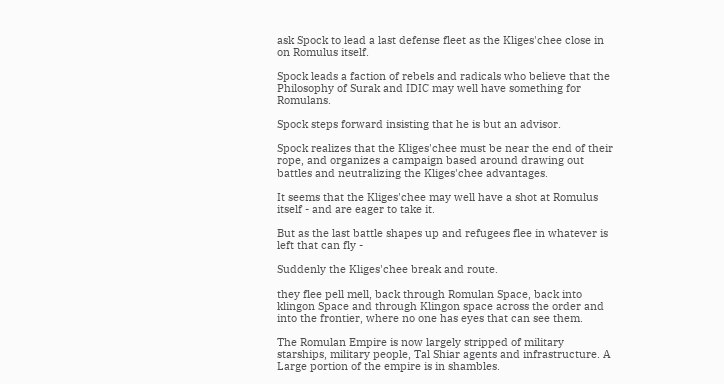ask Spock to lead a last defense fleet as the Kliges'chee close in on Romulus itself.

Spock leads a faction of rebels and radicals who believe that the Philosophy of Surak and IDIC may well have something for Romulans.

Spock steps forward insisting that he is but an advisor.

Spock realizes that the Kliges'chee must be near the end of their rope, and organizes a campaign based around drawing out battles and neutralizing the Kliges'chee advantages.

It seems that the Kliges'chee may well have a shot at Romulus itself - and are eager to take it.

But as the last battle shapes up and refugees flee in whatever is left that can fly -

Suddenly the Kliges'chee break and route.

they flee pell mell, back through Romulan Space, back into klingon Space and through Klingon space across the order and into the frontier, where no one has eyes that can see them.

The Romulan Empire is now largely stripped of military starships, military people, Tal Shiar agents and infrastructure. A Large portion of the empire is in shambles.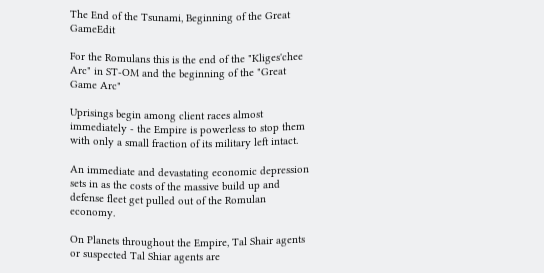The End of the Tsunami, Beginning of the Great GameEdit

For the Romulans this is the end of the "Kliges'chee Arc" in ST-OM and the beginning of the "Great Game Arc"

Uprisings begin among client races almost immediately - the Empire is powerless to stop them with only a small fraction of its military left intact.

An immediate and devastating economic depression sets in as the costs of the massive build up and defense fleet get pulled out of the Romulan economy.

On Planets throughout the Empire, Tal Shair agents or suspected Tal Shiar agents are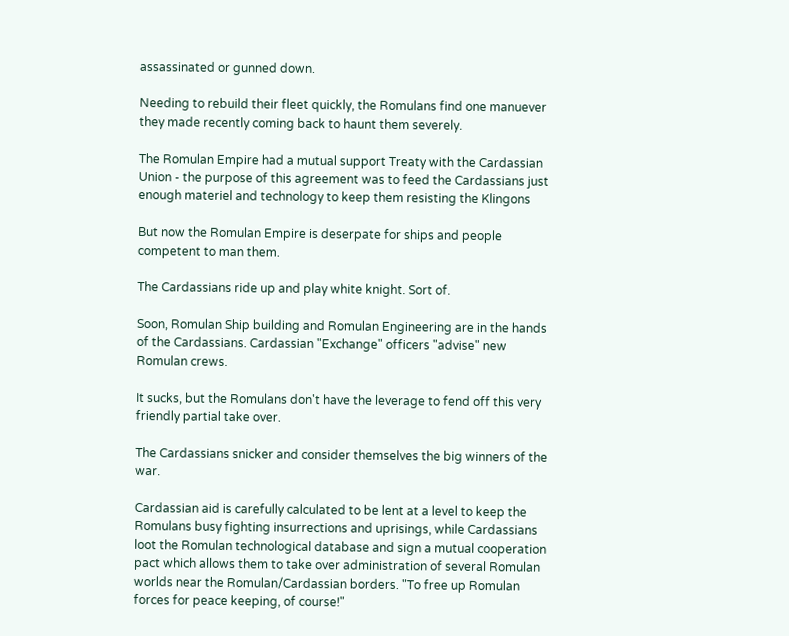assassinated or gunned down.

Needing to rebuild their fleet quickly, the Romulans find one manuever they made recently coming back to haunt them severely.

The Romulan Empire had a mutual support Treaty with the Cardassian Union - the purpose of this agreement was to feed the Cardassians just enough materiel and technology to keep them resisting the Klingons

But now the Romulan Empire is deserpate for ships and people competent to man them.

The Cardassians ride up and play white knight. Sort of.

Soon, Romulan Ship building and Romulan Engineering are in the hands of the Cardassians. Cardassian "Exchange" officers "advise" new Romulan crews.

It sucks, but the Romulans don't have the leverage to fend off this very friendly partial take over.

The Cardassians snicker and consider themselves the big winners of the war.

Cardassian aid is carefully calculated to be lent at a level to keep the Romulans busy fighting insurrections and uprisings, while Cardassians loot the Romulan technological database and sign a mutual cooperation pact which allows them to take over administration of several Romulan worlds near the Romulan/Cardassian borders. "To free up Romulan forces for peace keeping, of course!"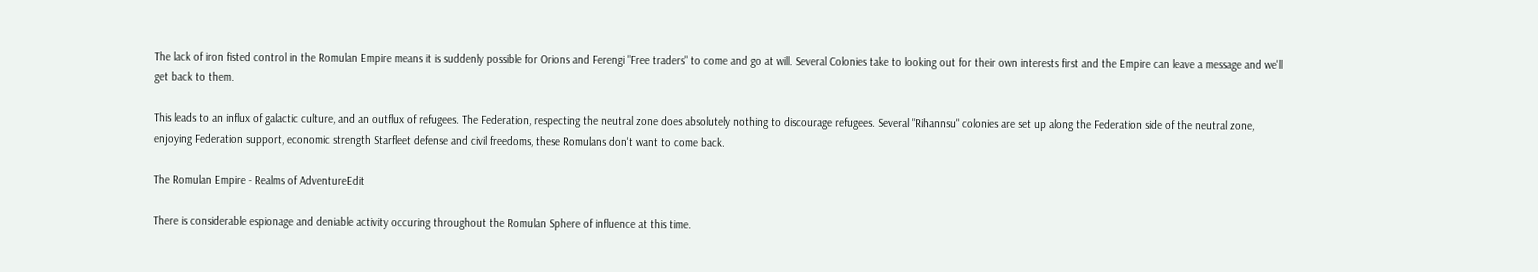The lack of iron fisted control in the Romulan Empire means it is suddenly possible for Orions and Ferengi "Free traders" to come and go at will. Several Colonies take to looking out for their own interests first and the Empire can leave a message and we'll get back to them.

This leads to an influx of galactic culture, and an outflux of refugees. The Federation, respecting the neutral zone does absolutely nothing to discourage refugees. Several "Rihannsu" colonies are set up along the Federation side of the neutral zone, enjoying Federation support, economic strength Starfleet defense and civil freedoms, these Romulans don't want to come back.

The Romulan Empire - Realms of AdventureEdit

There is considerable espionage and deniable activity occuring throughout the Romulan Sphere of influence at this time.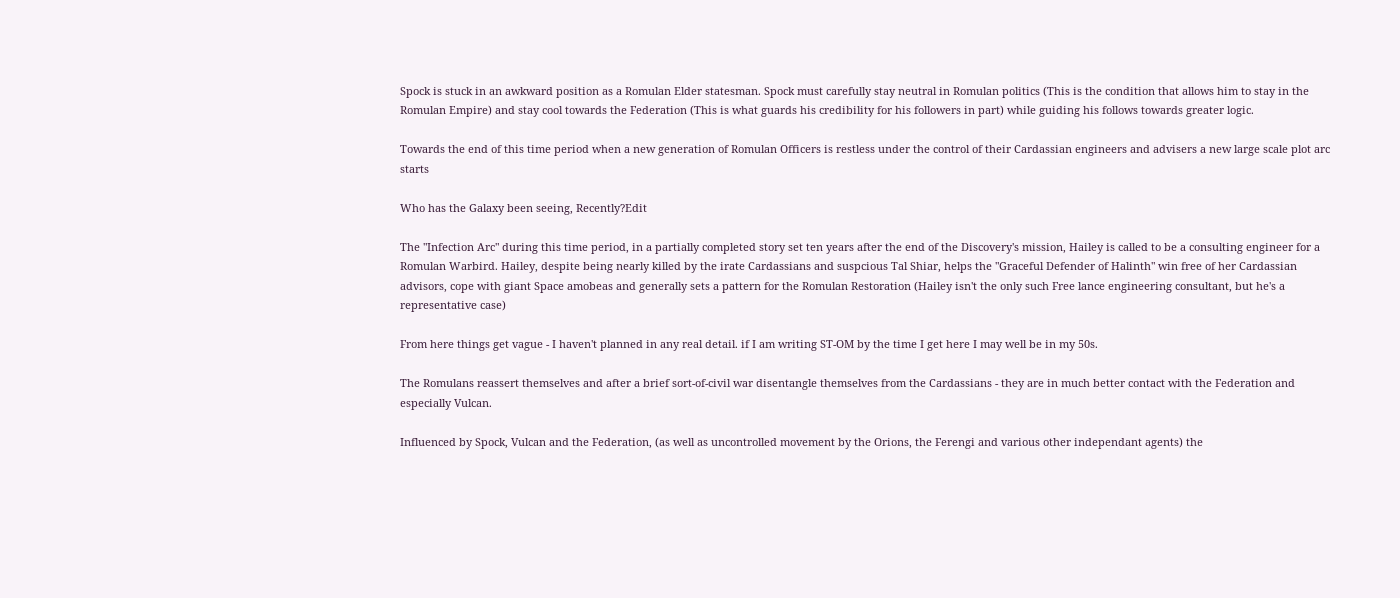Spock is stuck in an awkward position as a Romulan Elder statesman. Spock must carefully stay neutral in Romulan politics (This is the condition that allows him to stay in the Romulan Empire) and stay cool towards the Federation (This is what guards his credibility for his followers in part) while guiding his follows towards greater logic.

Towards the end of this time period when a new generation of Romulan Officers is restless under the control of their Cardassian engineers and advisers a new large scale plot arc starts

Who has the Galaxy been seeing, Recently?Edit

The "Infection Arc" during this time period, in a partially completed story set ten years after the end of the Discovery's mission, Hailey is called to be a consulting engineer for a Romulan Warbird. Hailey, despite being nearly killed by the irate Cardassians and suspcious Tal Shiar, helps the "Graceful Defender of Halinth" win free of her Cardassian advisors, cope with giant Space amobeas and generally sets a pattern for the Romulan Restoration (Hailey isn't the only such Free lance engineering consultant, but he's a representative case)

From here things get vague - I haven't planned in any real detail. if I am writing ST-OM by the time I get here I may well be in my 50s.

The Romulans reassert themselves and after a brief sort-of-civil war disentangle themselves from the Cardassians - they are in much better contact with the Federation and especially Vulcan.

Influenced by Spock, Vulcan and the Federation, (as well as uncontrolled movement by the Orions, the Ferengi and various other independant agents) the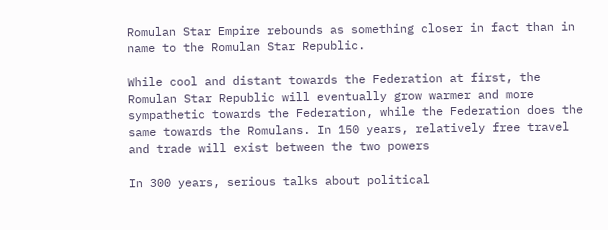Romulan Star Empire rebounds as something closer in fact than in name to the Romulan Star Republic.

While cool and distant towards the Federation at first, the Romulan Star Republic will eventually grow warmer and more sympathetic towards the Federation, while the Federation does the same towards the Romulans. In 150 years, relatively free travel and trade will exist between the two powers

In 300 years, serious talks about political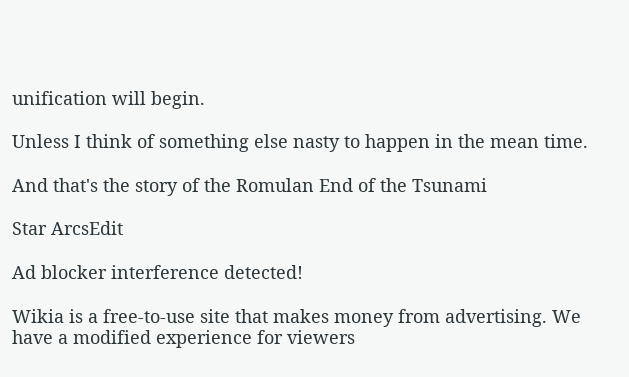unification will begin.

Unless I think of something else nasty to happen in the mean time.

And that's the story of the Romulan End of the Tsunami

Star ArcsEdit

Ad blocker interference detected!

Wikia is a free-to-use site that makes money from advertising. We have a modified experience for viewers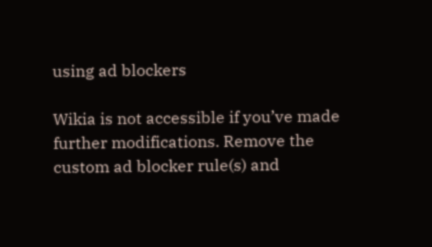using ad blockers

Wikia is not accessible if you’ve made further modifications. Remove the custom ad blocker rule(s) and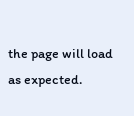the page will load as expected.